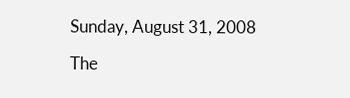Sunday, August 31, 2008

The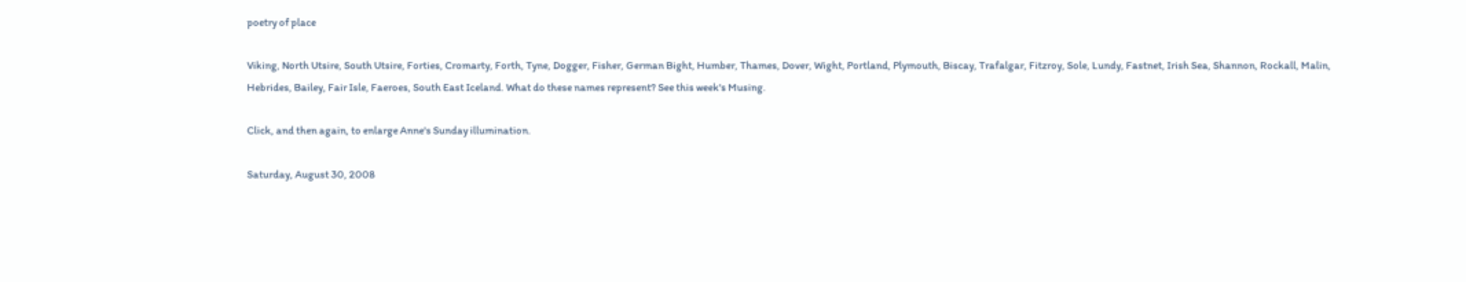poetry of place

Viking, North Utsire, South Utsire, Forties, Cromarty, Forth, Tyne, Dogger, Fisher, German Bight, Humber, Thames, Dover, Wight, Portland, Plymouth, Biscay, Trafalgar, Fitzroy, Sole, Lundy, Fastnet, Irish Sea, Shannon, Rockall, Malin, Hebrides, Bailey, Fair Isle, Faeroes, South East Iceland. What do these names represent? See this week's Musing.

Click, and then again, to enlarge Anne's Sunday illumination.

Saturday, August 30, 2008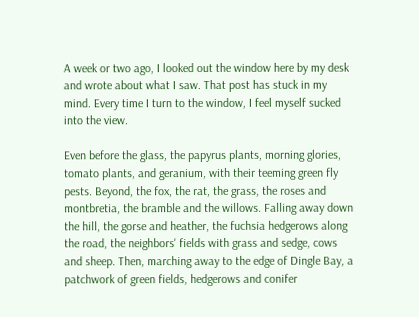A week or two ago, I looked out the window here by my desk and wrote about what I saw. That post has stuck in my mind. Every time I turn to the window, I feel myself sucked into the view.

Even before the glass, the papyrus plants, morning glories, tomato plants, and geranium, with their teeming green fly pests. Beyond, the fox, the rat, the grass, the roses and montbretia, the bramble and the willows. Falling away down the hill, the gorse and heather, the fuchsia hedgerows along the road, the neighbors' fields with grass and sedge, cows and sheep. Then, marching away to the edge of Dingle Bay, a patchwork of green fields, hedgerows and conifer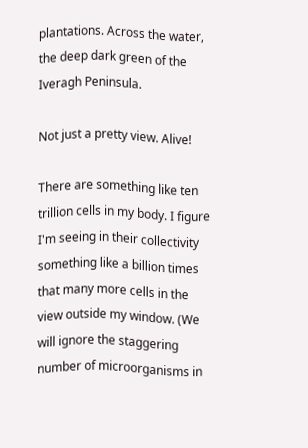plantations. Across the water, the deep dark green of the Iveragh Peninsula.

Not just a pretty view. Alive!

There are something like ten trillion cells in my body. I figure I'm seeing in their collectivity something like a billion times that many more cells in the view outside my window. (We will ignore the staggering number of microorganisms in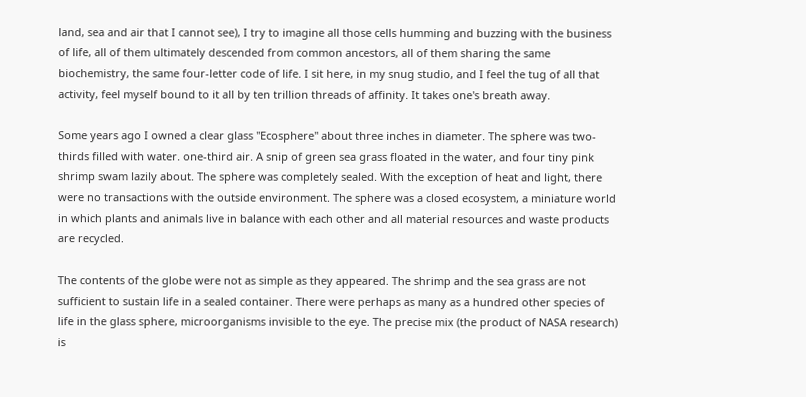land, sea and air that I cannot see), I try to imagine all those cells humming and buzzing with the business of life, all of them ultimately descended from common ancestors, all of them sharing the same biochemistry, the same four-letter code of life. I sit here, in my snug studio, and I feel the tug of all that activity, feel myself bound to it all by ten trillion threads of affinity. It takes one's breath away.

Some years ago I owned a clear glass "Ecosphere" about three inches in diameter. The sphere was two-thirds filled with water. one-third air. A snip of green sea grass floated in the water, and four tiny pink shrimp swam lazily about. The sphere was completely sealed. With the exception of heat and light, there were no transactions with the outside environment. The sphere was a closed ecosystem, a miniature world in which plants and animals live in balance with each other and all material resources and waste products are recycled.

The contents of the globe were not as simple as they appeared. The shrimp and the sea grass are not sufficient to sustain life in a sealed container. There were perhaps as many as a hundred other species of life in the glass sphere, microorganisms invisible to the eye. The precise mix (the product of NASA research) is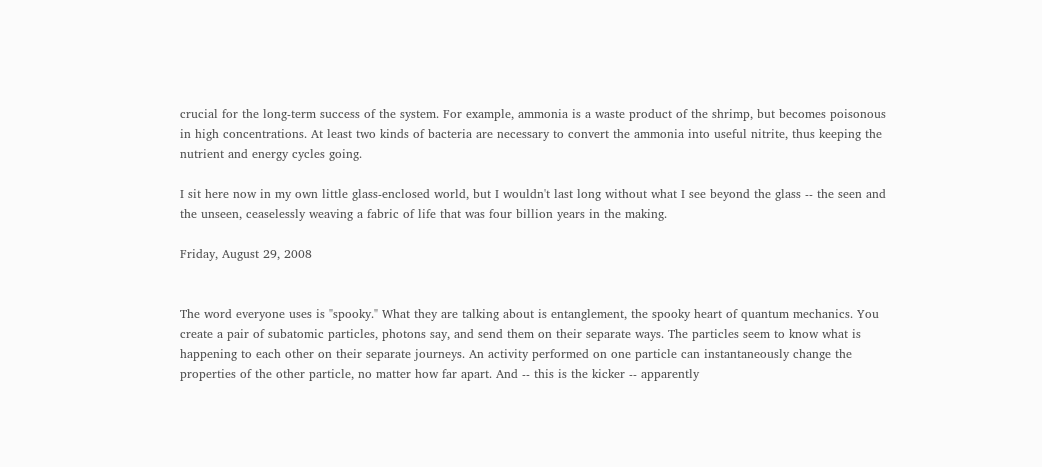crucial for the long-term success of the system. For example, ammonia is a waste product of the shrimp, but becomes poisonous in high concentrations. At least two kinds of bacteria are necessary to convert the ammonia into useful nitrite, thus keeping the nutrient and energy cycles going.

I sit here now in my own little glass-enclosed world, but I wouldn't last long without what I see beyond the glass -- the seen and the unseen, ceaselessly weaving a fabric of life that was four billion years in the making.

Friday, August 29, 2008


The word everyone uses is "spooky." What they are talking about is entanglement, the spooky heart of quantum mechanics. You create a pair of subatomic particles, photons say, and send them on their separate ways. The particles seem to know what is happening to each other on their separate journeys. An activity performed on one particle can instantaneously change the properties of the other particle, no matter how far apart. And -- this is the kicker -- apparently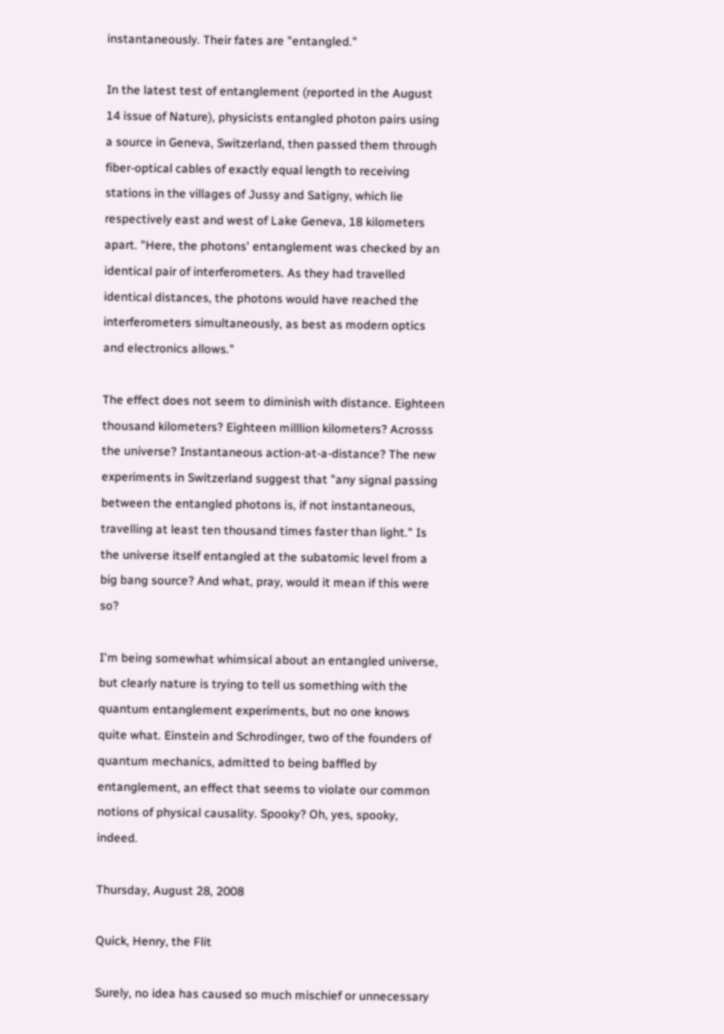instantaneously. Their fates are "entangled."

In the latest test of entanglement (reported in the August 14 issue of Nature), physicists entangled photon pairs using a source in Geneva, Switzerland, then passed them through fiber-optical cables of exactly equal length to receiving stations in the villages of Jussy and Satigny, which lie respectively east and west of Lake Geneva, 18 kilometers apart. "Here, the photons' entanglement was checked by an identical pair of interferometers. As they had travelled identical distances, the photons would have reached the interferometers simultaneously, as best as modern optics and electronics allows."

The effect does not seem to diminish with distance. Eighteen thousand kilometers? Eighteen milllion kilometers? Acrosss the universe? Instantaneous action-at-a-distance? The new experiments in Switzerland suggest that "any signal passing between the entangled photons is, if not instantaneous, travelling at least ten thousand times faster than light." Is the universe itself entangled at the subatomic level from a big bang source? And what, pray, would it mean if this were so?

I'm being somewhat whimsical about an entangled universe, but clearly nature is trying to tell us something with the quantum entanglement experiments, but no one knows quite what. Einstein and Schrodinger, two of the founders of quantum mechanics, admitted to being baffled by entanglement, an effect that seems to violate our common notions of physical causality. Spooky? Oh, yes, spooky, indeed.

Thursday, August 28, 2008

Quick, Henry, the Flit

Surely, no idea has caused so much mischief or unnecessary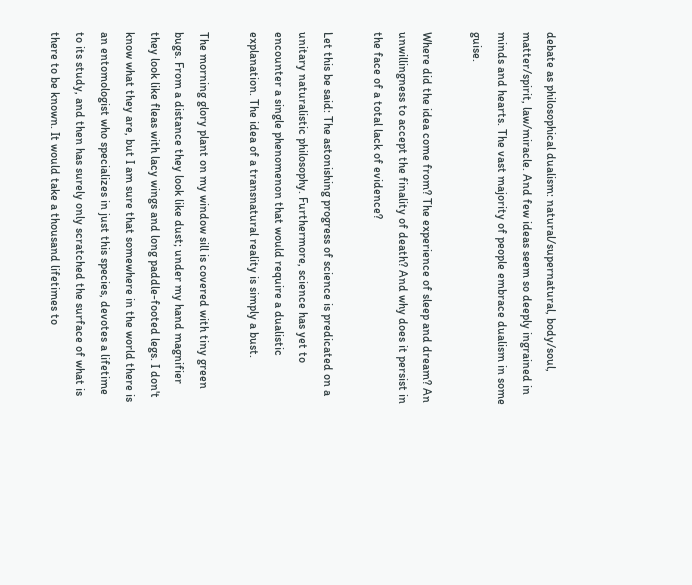debate as philosophical dualism: natural/supernatural, body/soul, matter/spirit, law/miracle. And few ideas seem so deeply ingrained in minds and hearts. The vast majority of people embrace dualism in some guise.

Where did the idea come from? The experience of sleep and dream? An unwillingness to accept the finality of death? And why does it persist in the face of a total lack of evidence?

Let this be said: The astonishing progress of science is predicated on a unitary naturalistic philosophy. Furthermore, science has yet to encounter a single phenomenon that would require a dualistic explanation. The idea of a transnatural reality is simply a bust.

The morning glory plant on my window sill is covered with tiny green bugs. From a distance they look like dust; under my hand magnifier they look like fleas with lacy wings and long paddle-footed legs. I don't know what they are, but I am sure that somewhere in the world there is an entomologist who specializes in just this species, devotes a lifetime to its study, and then has surely only scratched the surface of what is there to be known. It would take a thousand lifetimes to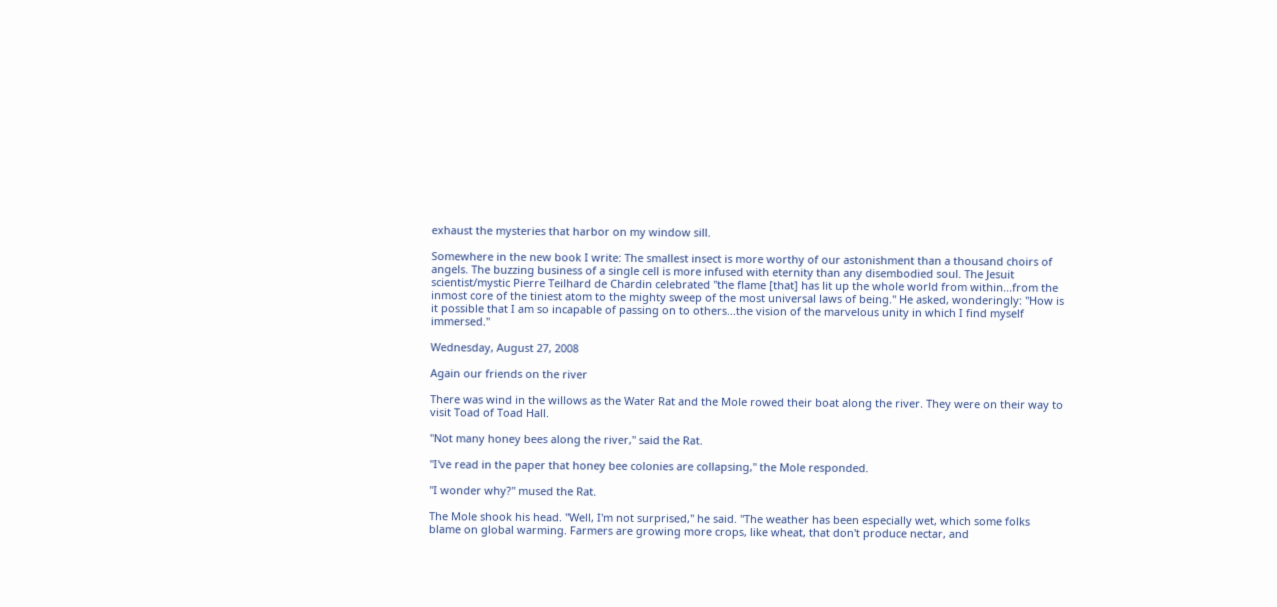exhaust the mysteries that harbor on my window sill.

Somewhere in the new book I write: The smallest insect is more worthy of our astonishment than a thousand choirs of angels. The buzzing business of a single cell is more infused with eternity than any disembodied soul. The Jesuit scientist/mystic Pierre Teilhard de Chardin celebrated "the flame [that] has lit up the whole world from within...from the inmost core of the tiniest atom to the mighty sweep of the most universal laws of being." He asked, wonderingly: "How is it possible that I am so incapable of passing on to others...the vision of the marvelous unity in which I find myself immersed."

Wednesday, August 27, 2008

Again our friends on the river

There was wind in the willows as the Water Rat and the Mole rowed their boat along the river. They were on their way to visit Toad of Toad Hall.

"Not many honey bees along the river," said the Rat.

"I've read in the paper that honey bee colonies are collapsing," the Mole responded.

"I wonder why?" mused the Rat.

The Mole shook his head. "Well, I'm not surprised," he said. "The weather has been especially wet, which some folks blame on global warming. Farmers are growing more crops, like wheat, that don't produce nectar, and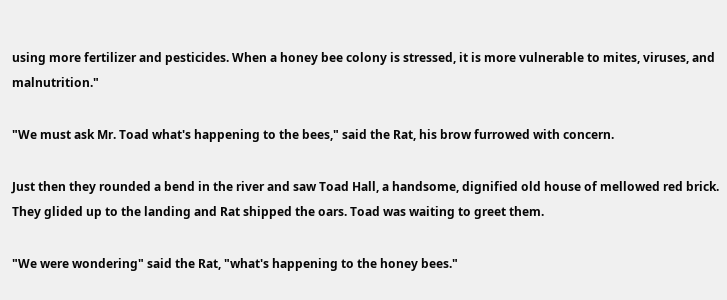using more fertilizer and pesticides. When a honey bee colony is stressed, it is more vulnerable to mites, viruses, and malnutrition."

"We must ask Mr. Toad what's happening to the bees," said the Rat, his brow furrowed with concern.

Just then they rounded a bend in the river and saw Toad Hall, a handsome, dignified old house of mellowed red brick. They glided up to the landing and Rat shipped the oars. Toad was waiting to greet them.

"We were wondering" said the Rat, "what's happening to the honey bees."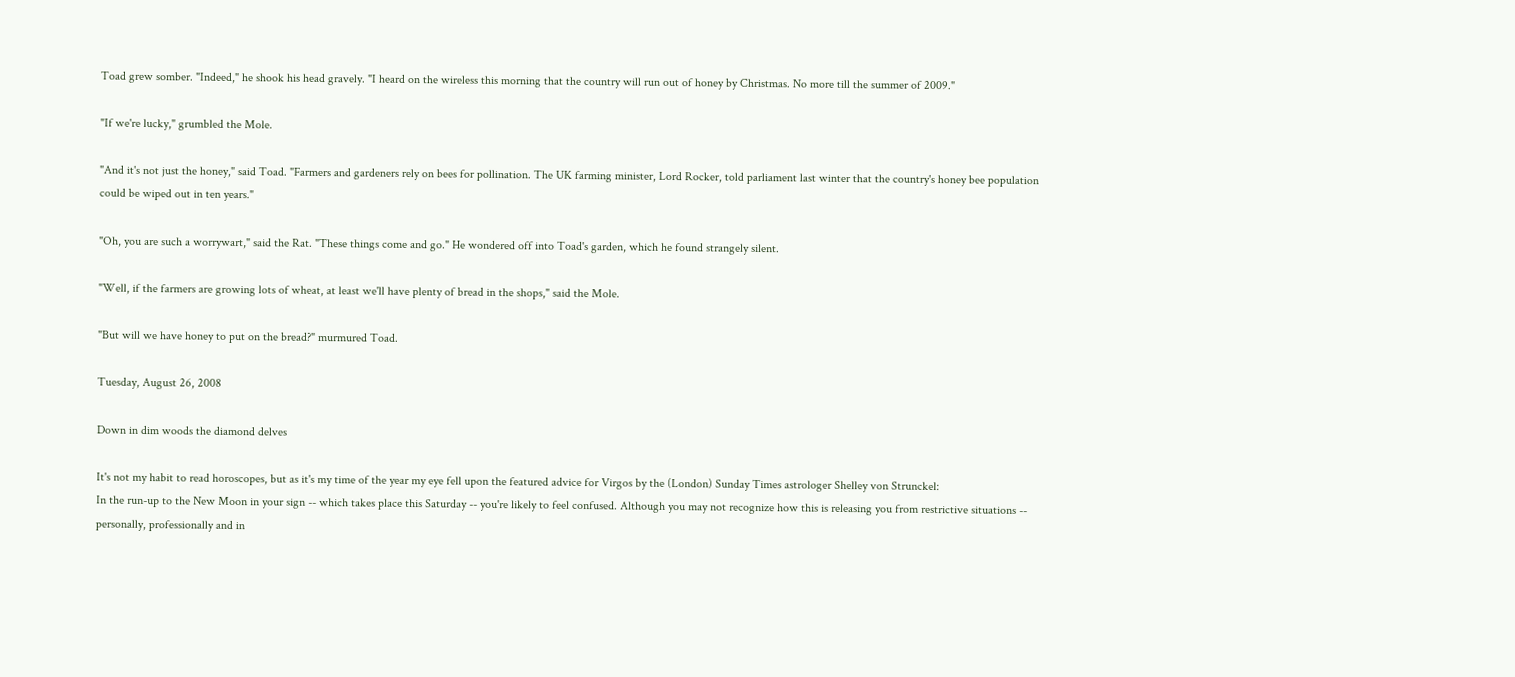Toad grew somber. "Indeed," he shook his head gravely. "I heard on the wireless this morning that the country will run out of honey by Christmas. No more till the summer of 2009."

"If we're lucky," grumbled the Mole.

"And it's not just the honey," said Toad. "Farmers and gardeners rely on bees for pollination. The UK farming minister, Lord Rocker, told parliament last winter that the country's honey bee population could be wiped out in ten years."

"Oh, you are such a worrywart," said the Rat. "These things come and go." He wondered off into Toad's garden, which he found strangely silent.

"Well, if the farmers are growing lots of wheat, at least we'll have plenty of bread in the shops," said the Mole.

"But will we have honey to put on the bread?" murmured Toad.

Tuesday, August 26, 2008

Down in dim woods the diamond delves

It's not my habit to read horoscopes, but as it's my time of the year my eye fell upon the featured advice for Virgos by the (London) Sunday Times astrologer Shelley von Strunckel:
In the run-up to the New Moon in your sign -- which takes place this Saturday -- you're likely to feel confused. Although you may not recognize how this is releasing you from restrictive situations -- personally, professionally and in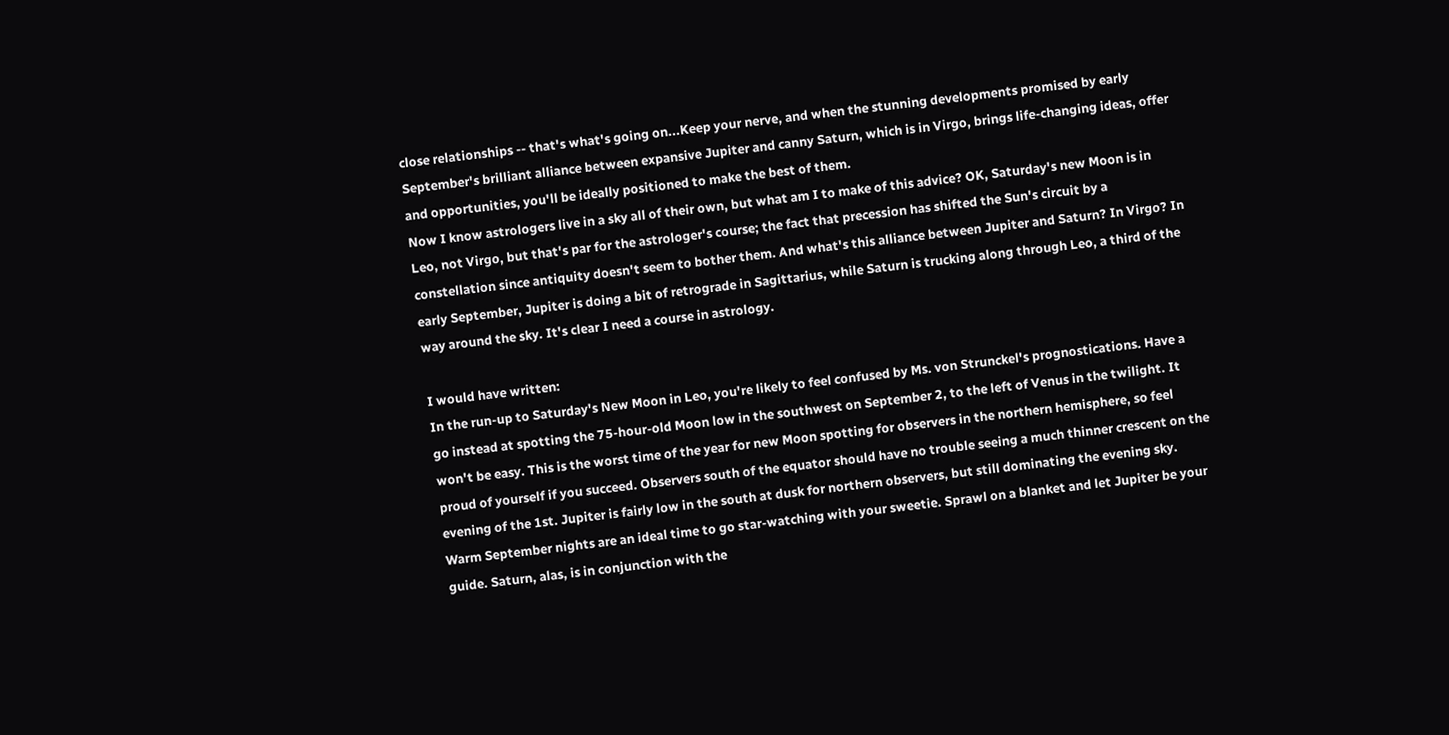close relationships -- that's what's going on...Keep your nerve, and when the stunning developments promised by early September's brilliant alliance between expansive Jupiter and canny Saturn, which is in Virgo, brings life-changing ideas, offer and opportunities, you'll be ideally positioned to make the best of them.
Now I know astrologers live in a sky all of their own, but what am I to make of this advice? OK, Saturday's new Moon is in Leo, not Virgo, but that's par for the astrologer's course; the fact that precession has shifted the Sun's circuit by a constellation since antiquity doesn't seem to bother them. And what's this alliance between Jupiter and Saturn? In Virgo? In early September, Jupiter is doing a bit of retrograde in Sagittarius, while Saturn is trucking along through Leo, a third of the way around the sky. It's clear I need a course in astrology.

I would have written:
In the run-up to Saturday's New Moon in Leo, you're likely to feel confused by Ms. von Strunckel's prognostications. Have a go instead at spotting the 75-hour-old Moon low in the southwest on September 2, to the left of Venus in the twilight. It won't be easy. This is the worst time of the year for new Moon spotting for observers in the northern hemisphere, so feel proud of yourself if you succeed. Observers south of the equator should have no trouble seeing a much thinner crescent on the evening of the 1st. Jupiter is fairly low in the south at dusk for northern observers, but still dominating the evening sky. Warm September nights are an ideal time to go star-watching with your sweetie. Sprawl on a blanket and let Jupiter be your guide. Saturn, alas, is in conjunction with the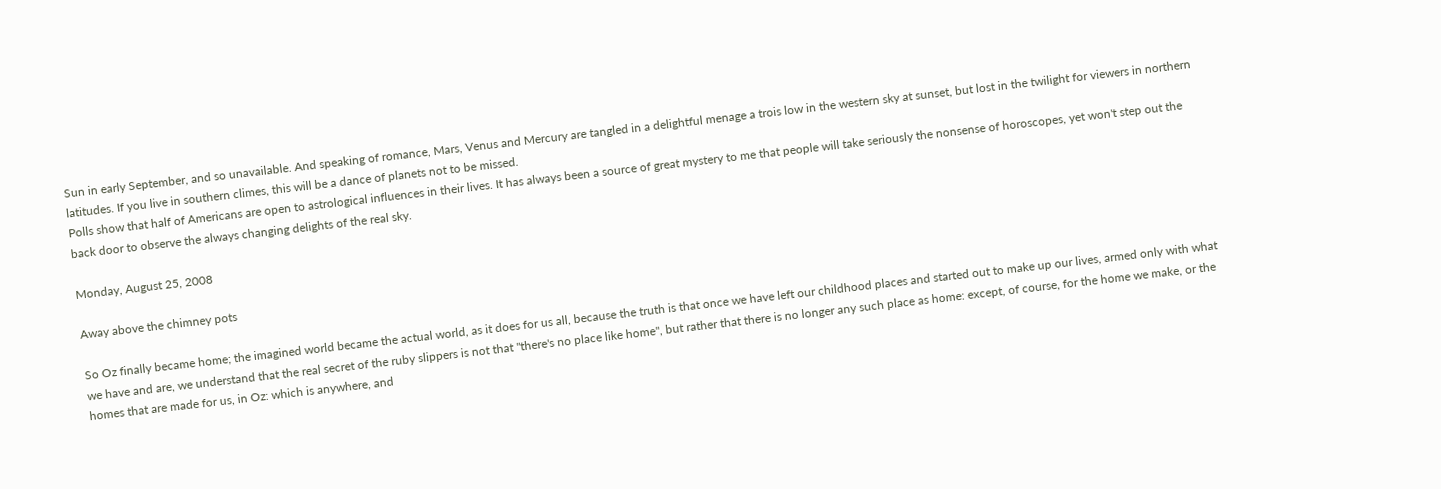Sun in early September, and so unavailable. And speaking of romance, Mars, Venus and Mercury are tangled in a delightful menage a trois low in the western sky at sunset, but lost in the twilight for viewers in northern latitudes. If you live in southern climes, this will be a dance of planets not to be missed.
Polls show that half of Americans are open to astrological influences in their lives. It has always been a source of great mystery to me that people will take seriously the nonsense of horoscopes, yet won't step out the back door to observe the always changing delights of the real sky.

Monday, August 25, 2008

Away above the chimney pots

So Oz finally became home; the imagined world became the actual world, as it does for us all, because the truth is that once we have left our childhood places and started out to make up our lives, armed only with what we have and are, we understand that the real secret of the ruby slippers is not that "there's no place like home", but rather that there is no longer any such place as home: except, of course, for the home we make, or the homes that are made for us, in Oz: which is anywhere, and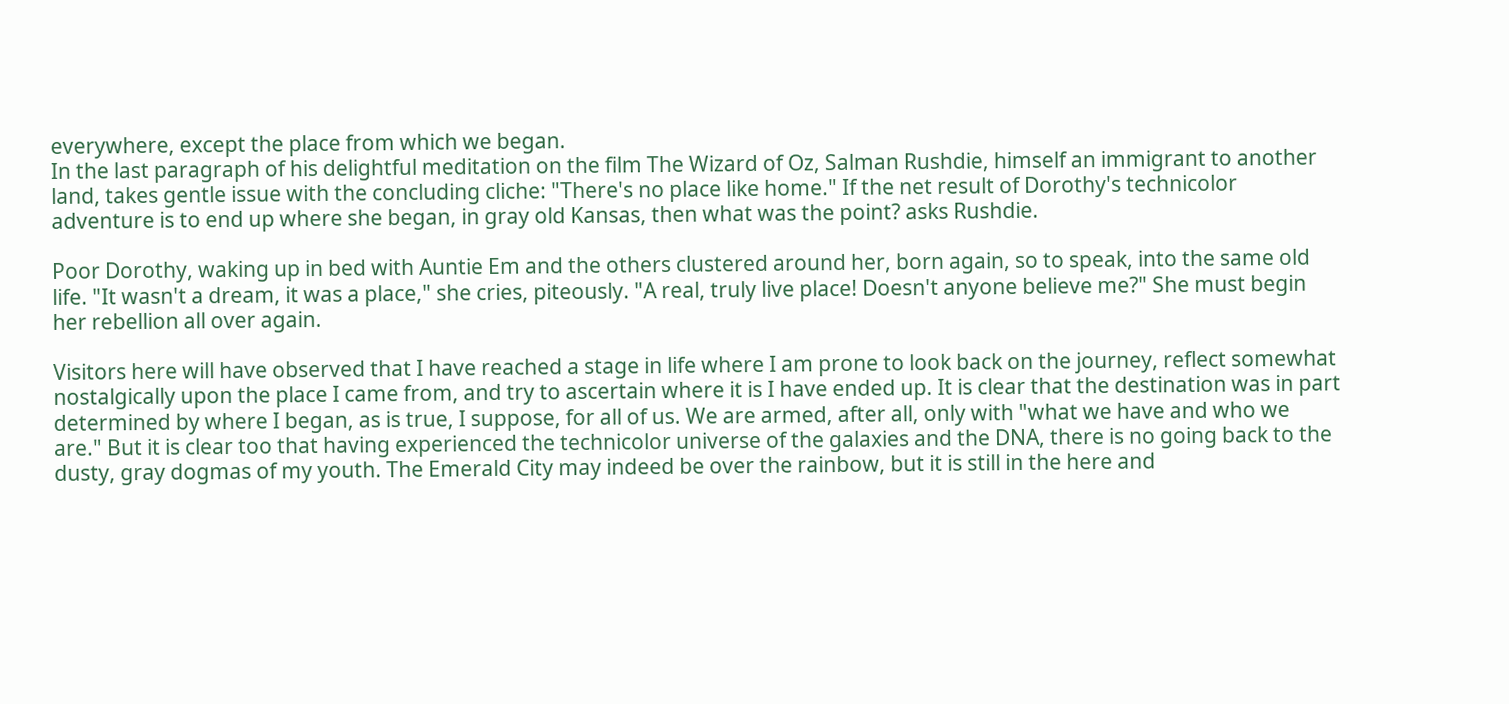everywhere, except the place from which we began.
In the last paragraph of his delightful meditation on the film The Wizard of Oz, Salman Rushdie, himself an immigrant to another land, takes gentle issue with the concluding cliche: "There's no place like home." If the net result of Dorothy's technicolor adventure is to end up where she began, in gray old Kansas, then what was the point? asks Rushdie.

Poor Dorothy, waking up in bed with Auntie Em and the others clustered around her, born again, so to speak, into the same old life. "It wasn't a dream, it was a place," she cries, piteously. "A real, truly live place! Doesn't anyone believe me?" She must begin her rebellion all over again.

Visitors here will have observed that I have reached a stage in life where I am prone to look back on the journey, reflect somewhat nostalgically upon the place I came from, and try to ascertain where it is I have ended up. It is clear that the destination was in part determined by where I began, as is true, I suppose, for all of us. We are armed, after all, only with "what we have and who we are." But it is clear too that having experienced the technicolor universe of the galaxies and the DNA, there is no going back to the dusty, gray dogmas of my youth. The Emerald City may indeed be over the rainbow, but it is still in the here and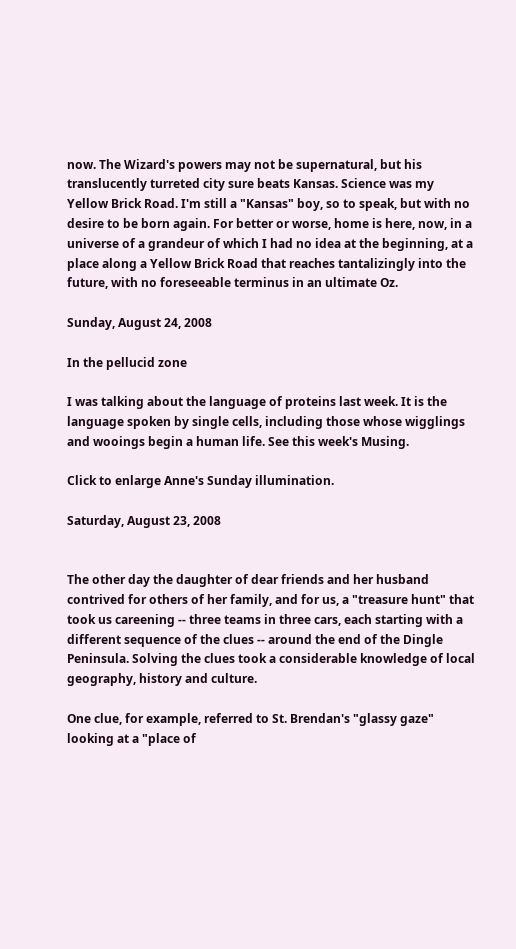now. The Wizard's powers may not be supernatural, but his translucently turreted city sure beats Kansas. Science was my Yellow Brick Road. I'm still a "Kansas" boy, so to speak, but with no desire to be born again. For better or worse, home is here, now, in a universe of a grandeur of which I had no idea at the beginning, at a place along a Yellow Brick Road that reaches tantalizingly into the future, with no foreseeable terminus in an ultimate Oz.

Sunday, August 24, 2008

In the pellucid zone

I was talking about the language of proteins last week. It is the language spoken by single cells, including those whose wigglings and wooings begin a human life. See this week's Musing.

Click to enlarge Anne's Sunday illumination.

Saturday, August 23, 2008


The other day the daughter of dear friends and her husband contrived for others of her family, and for us, a "treasure hunt" that took us careening -- three teams in three cars, each starting with a different sequence of the clues -- around the end of the Dingle Peninsula. Solving the clues took a considerable knowledge of local geography, history and culture.

One clue, for example, referred to St. Brendan's "glassy gaze" looking at a "place of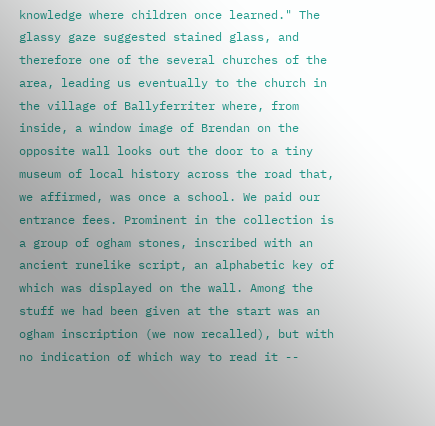knowledge where children once learned." The glassy gaze suggested stained glass, and therefore one of the several churches of the area, leading us eventually to the church in the village of Ballyferriter where, from inside, a window image of Brendan on the opposite wall looks out the door to a tiny museum of local history across the road that, we affirmed, was once a school. We paid our entrance fees. Prominent in the collection is a group of ogham stones, inscribed with an ancient runelike script, an alphabetic key of which was displayed on the wall. Among the stuff we had been given at the start was an ogham inscription (we now recalled), but with no indication of which way to read it --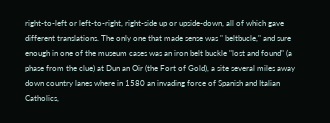right-to-left or left-to-right, right-side up or upside-down, all of which gave different translations. The only one that made sense was " beltbucle," and sure enough in one of the museum cases was an iron belt buckle "lost and found" (a phase from the clue) at Dun an Oir (the Fort of Gold), a site several miles away down country lanes where in 1580 an invading force of Spanish and Italian Catholics,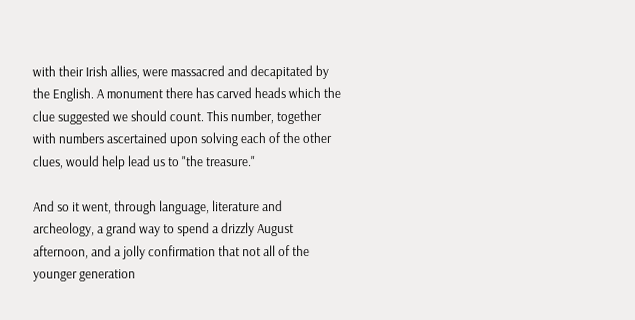with their Irish allies, were massacred and decapitated by the English. A monument there has carved heads which the clue suggested we should count. This number, together with numbers ascertained upon solving each of the other clues, would help lead us to "the treasure."

And so it went, through language, literature and archeology, a grand way to spend a drizzly August afternoon, and a jolly confirmation that not all of the younger generation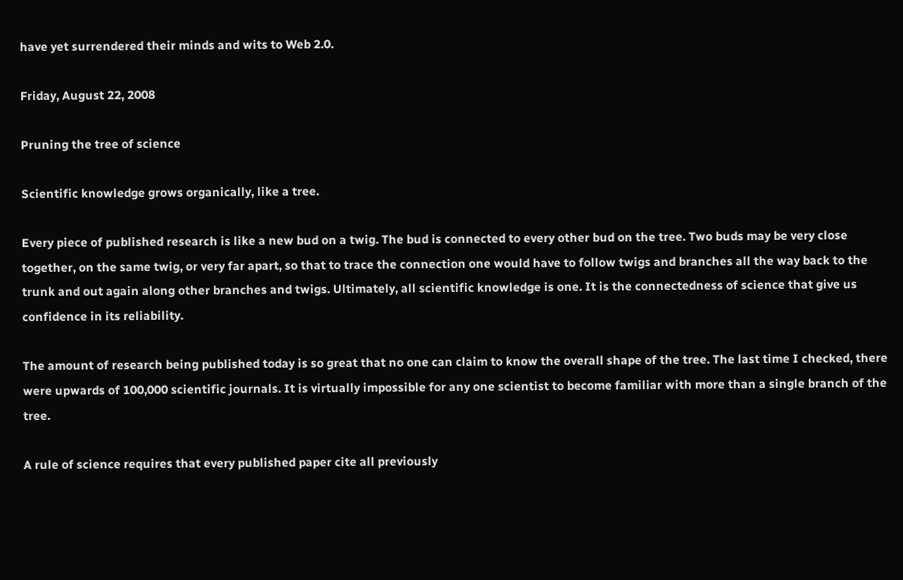have yet surrendered their minds and wits to Web 2.0.

Friday, August 22, 2008

Pruning the tree of science

Scientific knowledge grows organically, like a tree.

Every piece of published research is like a new bud on a twig. The bud is connected to every other bud on the tree. Two buds may be very close together, on the same twig, or very far apart, so that to trace the connection one would have to follow twigs and branches all the way back to the trunk and out again along other branches and twigs. Ultimately, all scientific knowledge is one. It is the connectedness of science that give us confidence in its reliability.

The amount of research being published today is so great that no one can claim to know the overall shape of the tree. The last time I checked, there were upwards of 100,000 scientific journals. It is virtually impossible for any one scientist to become familiar with more than a single branch of the tree.

A rule of science requires that every published paper cite all previously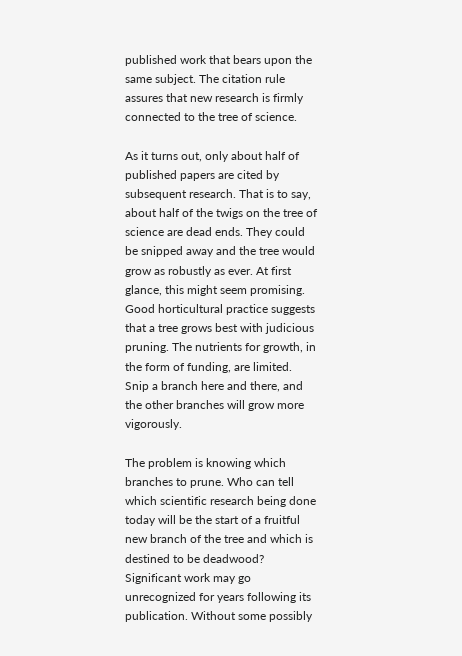published work that bears upon the same subject. The citation rule assures that new research is firmly connected to the tree of science.

As it turns out, only about half of published papers are cited by subsequent research. That is to say, about half of the twigs on the tree of science are dead ends. They could be snipped away and the tree would grow as robustly as ever. At first glance, this might seem promising. Good horticultural practice suggests that a tree grows best with judicious pruning. The nutrients for growth, in the form of funding, are limited. Snip a branch here and there, and the other branches will grow more vigorously.

The problem is knowing which branches to prune. Who can tell which scientific research being done today will be the start of a fruitful new branch of the tree and which is destined to be deadwood? Significant work may go unrecognized for years following its publication. Without some possibly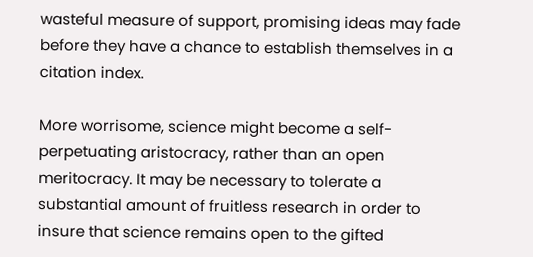wasteful measure of support, promising ideas may fade before they have a chance to establish themselves in a citation index.

More worrisome, science might become a self-perpetuating aristocracy, rather than an open meritocracy. It may be necessary to tolerate a substantial amount of fruitless research in order to insure that science remains open to the gifted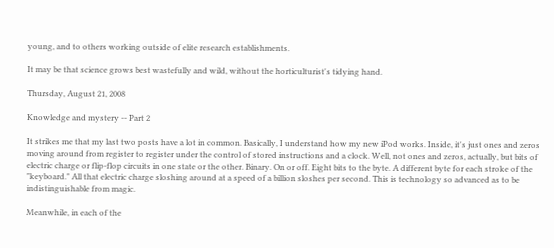young, and to others working outside of elite research establishments.

It may be that science grows best wastefully and wild, without the horticulturist's tidying hand.

Thursday, August 21, 2008

Knowledge and mystery -- Part 2

It strikes me that my last two posts have a lot in common. Basically, I understand how my new iPod works. Inside, it's just ones and zeros moving around from register to register under the control of stored instructions and a clock. Well, not ones and zeros, actually, but bits of electric charge or flip-flop circuits in one state or the other. Binary. On or off. Eight bits to the byte. A different byte for each stroke of the "keyboard." All that electric charge sloshing around at a speed of a billion sloshes per second. This is technology so advanced as to be indistinguishable from magic.

Meanwhile, in each of the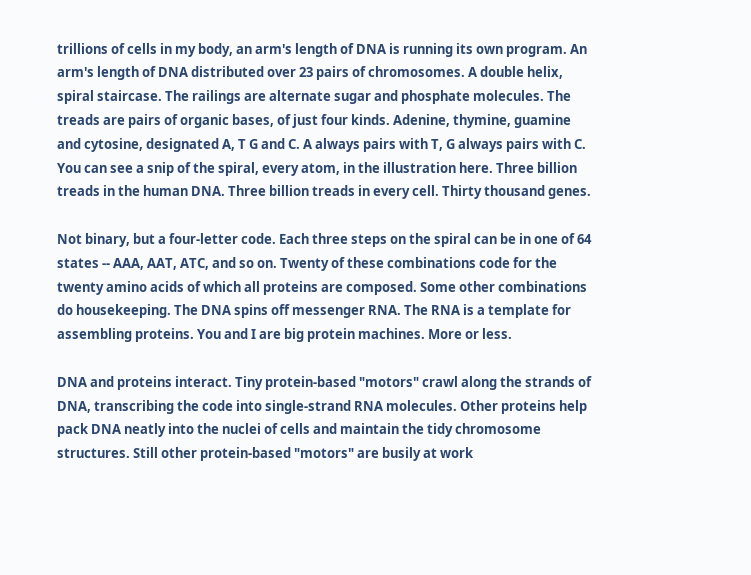trillions of cells in my body, an arm's length of DNA is running its own program. An arm's length of DNA distributed over 23 pairs of chromosomes. A double helix, spiral staircase. The railings are alternate sugar and phosphate molecules. The treads are pairs of organic bases, of just four kinds. Adenine, thymine, guamine and cytosine, designated A, T G and C. A always pairs with T, G always pairs with C. You can see a snip of the spiral, every atom, in the illustration here. Three billion treads in the human DNA. Three billion treads in every cell. Thirty thousand genes.

Not binary, but a four-letter code. Each three steps on the spiral can be in one of 64 states -- AAA, AAT, ATC, and so on. Twenty of these combinations code for the twenty amino acids of which all proteins are composed. Some other combinations do housekeeping. The DNA spins off messenger RNA. The RNA is a template for assembling proteins. You and I are big protein machines. More or less.

DNA and proteins interact. Tiny protein-based "motors" crawl along the strands of DNA, transcribing the code into single-strand RNA molecules. Other proteins help pack DNA neatly into the nuclei of cells and maintain the tidy chromosome structures. Still other protein-based "motors" are busily at work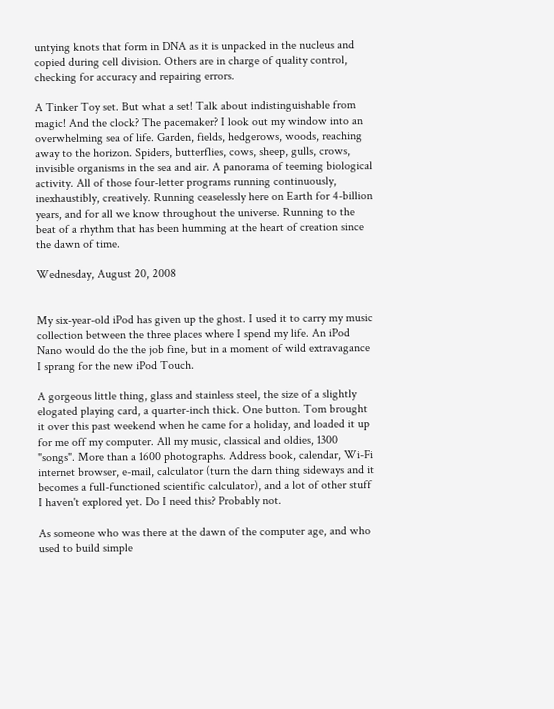untying knots that form in DNA as it is unpacked in the nucleus and copied during cell division. Others are in charge of quality control, checking for accuracy and repairing errors.

A Tinker Toy set. But what a set! Talk about indistinguishable from magic! And the clock? The pacemaker? I look out my window into an overwhelming sea of life. Garden, fields, hedgerows, woods, reaching away to the horizon. Spiders, butterflies, cows, sheep, gulls, crows, invisible organisms in the sea and air. A panorama of teeming biological activity. All of those four-letter programs running continuously, inexhaustibly, creatively. Running ceaselessly here on Earth for 4-billion years, and for all we know throughout the universe. Running to the beat of a rhythm that has been humming at the heart of creation since the dawn of time.

Wednesday, August 20, 2008


My six-year-old iPod has given up the ghost. I used it to carry my music collection between the three places where I spend my life. An iPod Nano would do the the job fine, but in a moment of wild extravagance I sprang for the new iPod Touch.

A gorgeous little thing, glass and stainless steel, the size of a slightly elogated playing card, a quarter-inch thick. One button. Tom brought it over this past weekend when he came for a holiday, and loaded it up for me off my computer. All my music, classical and oldies, 1300 "songs". More than a 1600 photographs. Address book, calendar, Wi-Fi internet browser, e-mail, calculator (turn the darn thing sideways and it becomes a full-functioned scientific calculator), and a lot of other stuff I haven't explored yet. Do I need this? Probably not.

As someone who was there at the dawn of the computer age, and who used to build simple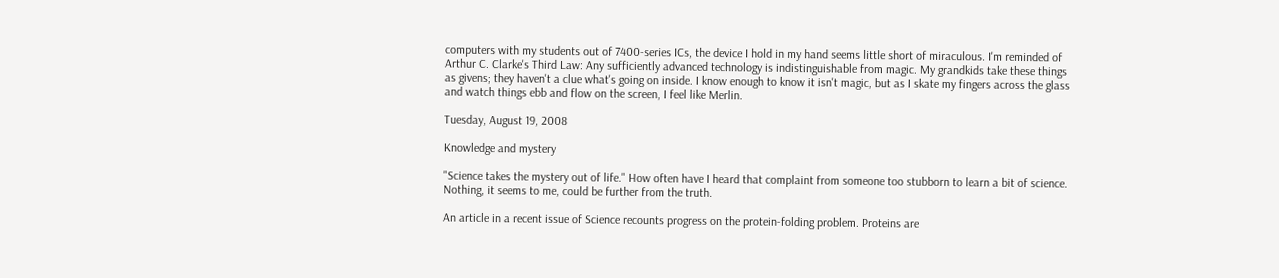computers with my students out of 7400-series ICs, the device I hold in my hand seems little short of miraculous. I'm reminded of Arthur C. Clarke's Third Law: Any sufficiently advanced technology is indistinguishable from magic. My grandkids take these things as givens; they haven't a clue what's going on inside. I know enough to know it isn't magic, but as I skate my fingers across the glass and watch things ebb and flow on the screen, I feel like Merlin.

Tuesday, August 19, 2008

Knowledge and mystery

"Science takes the mystery out of life." How often have I heard that complaint from someone too stubborn to learn a bit of science. Nothing, it seems to me, could be further from the truth.

An article in a recent issue of Science recounts progress on the protein-folding problem. Proteins are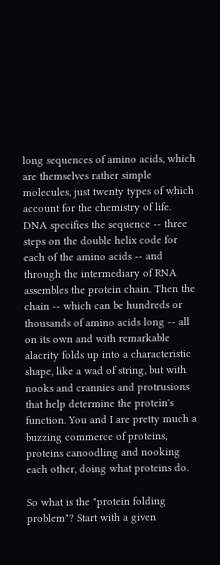long sequences of amino acids, which are themselves rather simple molecules, just twenty types of which account for the chemistry of life. DNA specifies the sequence -- three steps on the double helix code for each of the amino acids -- and through the intermediary of RNA assembles the protein chain. Then the chain -- which can be hundreds or thousands of amino acids long -- all on its own and with remarkable alacrity folds up into a characteristic shape, like a wad of string, but with nooks and crannies and protrusions that help determine the protein's function. You and I are pretty much a buzzing commerce of proteins, proteins canoodling and nooking each other, doing what proteins do.

So what is the "protein folding problem"? Start with a given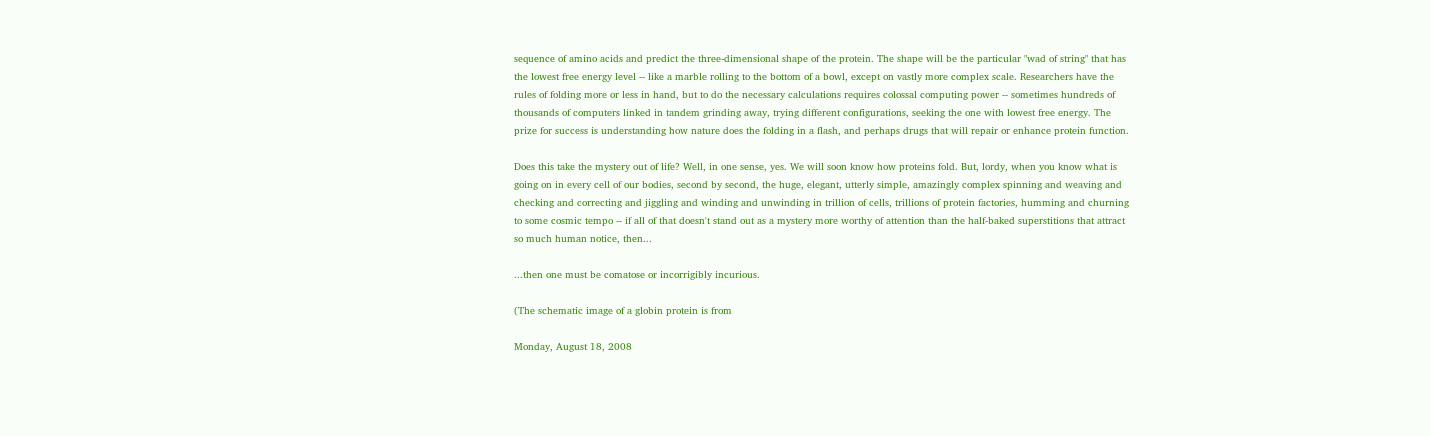sequence of amino acids and predict the three-dimensional shape of the protein. The shape will be the particular "wad of string" that has the lowest free energy level -- like a marble rolling to the bottom of a bowl, except on vastly more complex scale. Researchers have the rules of folding more or less in hand, but to do the necessary calculations requires colossal computing power -- sometimes hundreds of thousands of computers linked in tandem grinding away, trying different configurations, seeking the one with lowest free energy. The prize for success is understanding how nature does the folding in a flash, and perhaps drugs that will repair or enhance protein function.

Does this take the mystery out of life? Well, in one sense, yes. We will soon know how proteins fold. But, lordy, when you know what is going on in every cell of our bodies, second by second, the huge, elegant, utterly simple, amazingly complex spinning and weaving and checking and correcting and jiggling and winding and unwinding in trillion of cells, trillions of protein factories, humming and churning to some cosmic tempo -- if all of that doesn't stand out as a mystery more worthy of attention than the half-baked superstitions that attract so much human notice, then...

...then one must be comatose or incorrigibly incurious.

(The schematic image of a globin protein is from

Monday, August 18, 2008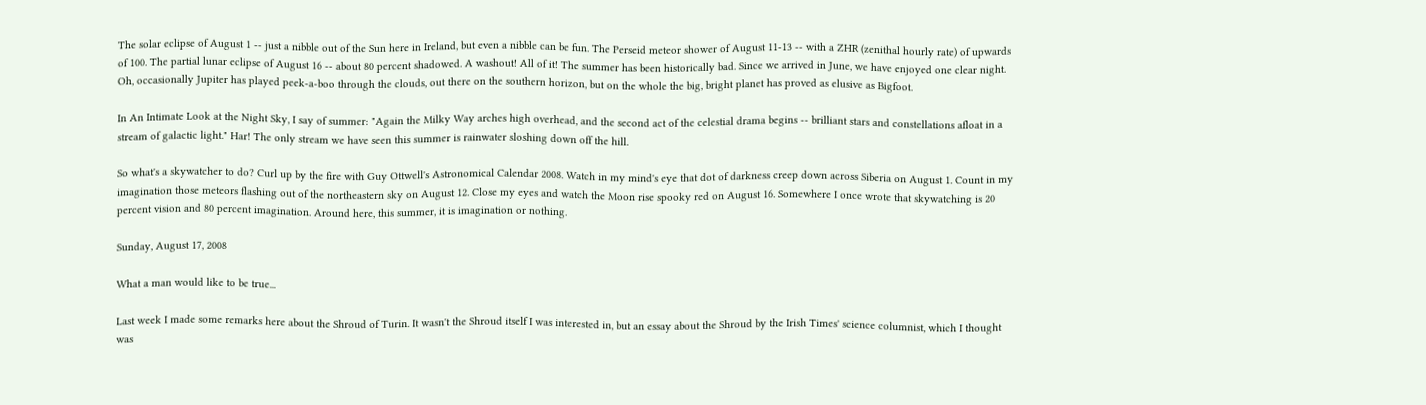The solar eclipse of August 1 -- just a nibble out of the Sun here in Ireland, but even a nibble can be fun. The Perseid meteor shower of August 11-13 -- with a ZHR (zenithal hourly rate) of upwards of 100. The partial lunar eclipse of August 16 -- about 80 percent shadowed. A washout! All of it! The summer has been historically bad. Since we arrived in June, we have enjoyed one clear night. Oh, occasionally Jupiter has played peek-a-boo through the clouds, out there on the southern horizon, but on the whole the big, bright planet has proved as elusive as Bigfoot.

In An Intimate Look at the Night Sky, I say of summer: "Again the Milky Way arches high overhead, and the second act of the celestial drama begins -- brilliant stars and constellations afloat in a stream of galactic light." Har! The only stream we have seen this summer is rainwater sloshing down off the hill.

So what's a skywatcher to do? Curl up by the fire with Guy Ottwell's Astronomical Calendar 2008. Watch in my mind's eye that dot of darkness creep down across Siberia on August 1. Count in my imagination those meteors flashing out of the northeastern sky on August 12. Close my eyes and watch the Moon rise spooky red on August 16. Somewhere I once wrote that skywatching is 20 percent vision and 80 percent imagination. Around here, this summer, it is imagination or nothing.

Sunday, August 17, 2008

What a man would like to be true...

Last week I made some remarks here about the Shroud of Turin. It wasn't the Shroud itself I was interested in, but an essay about the Shroud by the Irish Times' science columnist, which I thought was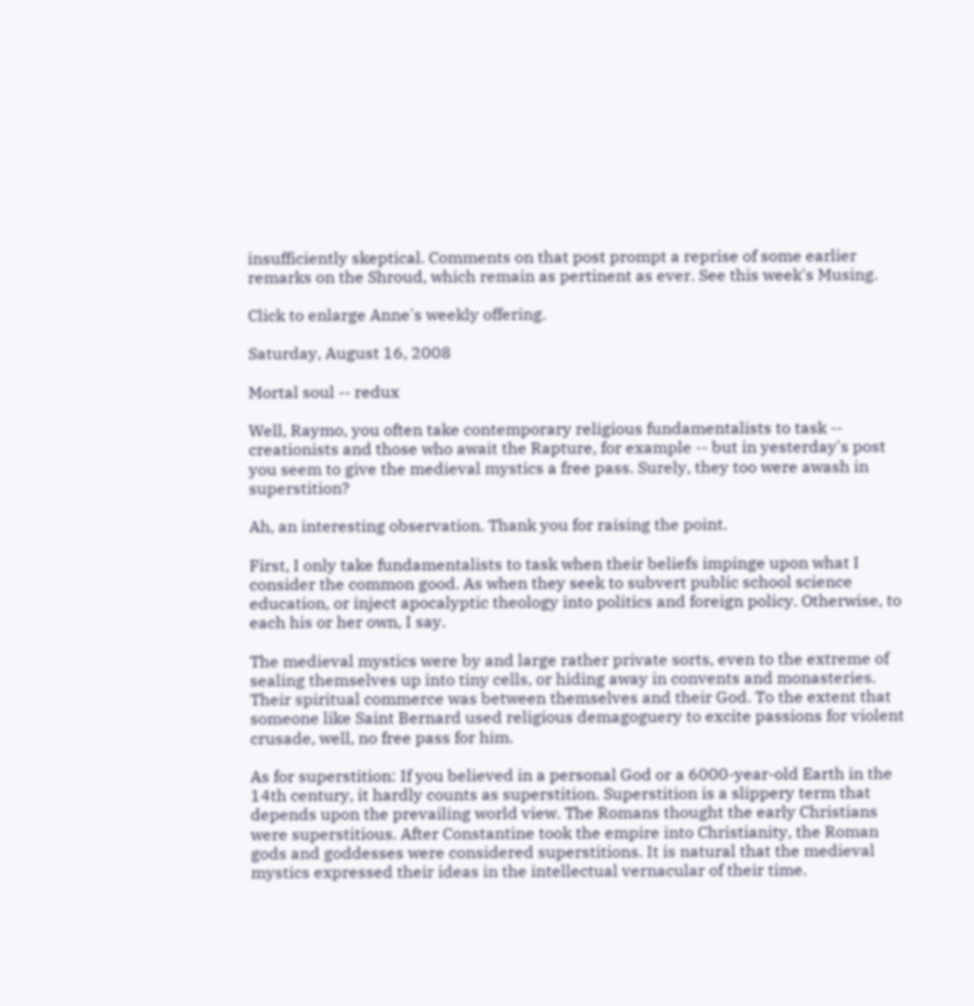insufficiently skeptical. Comments on that post prompt a reprise of some earlier remarks on the Shroud, which remain as pertinent as ever. See this week's Musing.

Click to enlarge Anne's weekly offering.

Saturday, August 16, 2008

Mortal soul -- redux

Well, Raymo, you often take contemporary religious fundamentalists to task -- creationists and those who await the Rapture, for example -- but in yesterday's post you seem to give the medieval mystics a free pass. Surely, they too were awash in superstition?

Ah, an interesting observation. Thank you for raising the point.

First, I only take fundamentalists to task when their beliefs impinge upon what I consider the common good. As when they seek to subvert public school science education, or inject apocalyptic theology into politics and foreign policy. Otherwise, to each his or her own, I say.

The medieval mystics were by and large rather private sorts, even to the extreme of sealing themselves up into tiny cells, or hiding away in convents and monasteries. Their spiritual commerce was between themselves and their God. To the extent that someone like Saint Bernard used religious demagoguery to excite passions for violent crusade, well, no free pass for him.

As for superstition: If you believed in a personal God or a 6000-year-old Earth in the 14th century, it hardly counts as superstition. Superstition is a slippery term that depends upon the prevailing world view. The Romans thought the early Christians were superstitious. After Constantine took the empire into Christianity, the Roman gods and goddesses were considered superstitions. It is natural that the medieval mystics expressed their ideas in the intellectual vernacular of their time.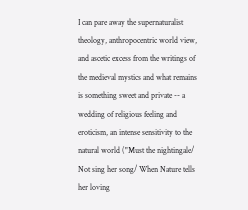I can pare away the supernaturalist theology, anthropocentric world view, and ascetic excess from the writings of the medieval mystics and what remains is something sweet and private -- a wedding of religious feeling and eroticism, an intense sensitivity to the natural world ("Must the nightingale/ Not sing her song/ When Nature tells her loving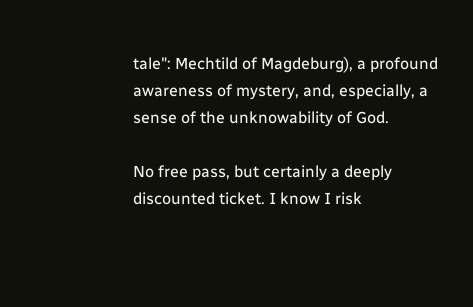tale": Mechtild of Magdeburg), a profound awareness of mystery, and, especially, a sense of the unknowability of God.

No free pass, but certainly a deeply discounted ticket. I know I risk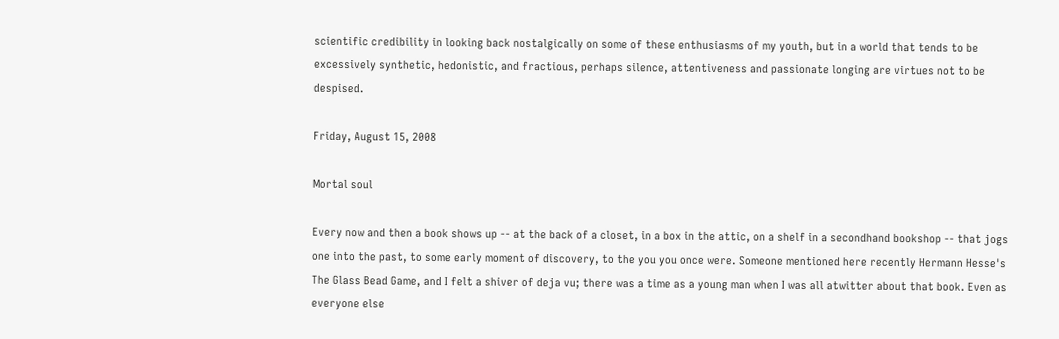scientific credibility in looking back nostalgically on some of these enthusiasms of my youth, but in a world that tends to be excessively synthetic, hedonistic, and fractious, perhaps silence, attentiveness and passionate longing are virtues not to be despised.

Friday, August 15, 2008

Mortal soul

Every now and then a book shows up -- at the back of a closet, in a box in the attic, on a shelf in a secondhand bookshop -- that jogs one into the past, to some early moment of discovery, to the you you once were. Someone mentioned here recently Hermann Hesse's The Glass Bead Game, and I felt a shiver of deja vu; there was a time as a young man when I was all atwitter about that book. Even as everyone else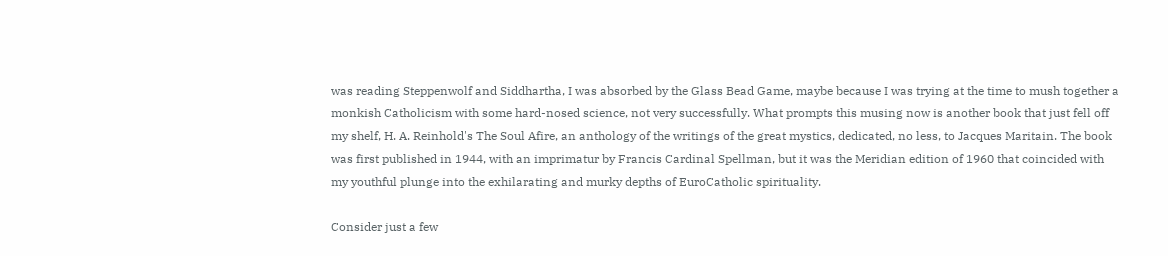was reading Steppenwolf and Siddhartha, I was absorbed by the Glass Bead Game, maybe because I was trying at the time to mush together a monkish Catholicism with some hard-nosed science, not very successfully. What prompts this musing now is another book that just fell off my shelf, H. A. Reinhold's The Soul Afire, an anthology of the writings of the great mystics, dedicated, no less, to Jacques Maritain. The book was first published in 1944, with an imprimatur by Francis Cardinal Spellman, but it was the Meridian edition of 1960 that coincided with my youthful plunge into the exhilarating and murky depths of EuroCatholic spirituality.

Consider just a few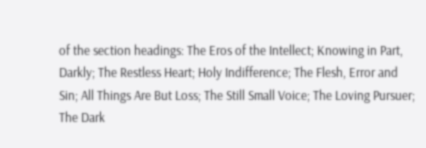of the section headings: The Eros of the Intellect; Knowing in Part, Darkly; The Restless Heart; Holy Indifference; The Flesh, Error and Sin; All Things Are But Loss; The Still Small Voice; The Loving Pursuer; The Dark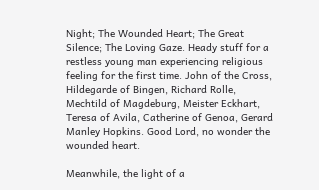Night; The Wounded Heart; The Great Silence; The Loving Gaze. Heady stuff for a restless young man experiencing religious feeling for the first time. John of the Cross, Hildegarde of Bingen, Richard Rolle, Mechtild of Magdeburg, Meister Eckhart, Teresa of Avila, Catherine of Genoa, Gerard Manley Hopkins. Good Lord, no wonder the wounded heart.

Meanwhile, the light of a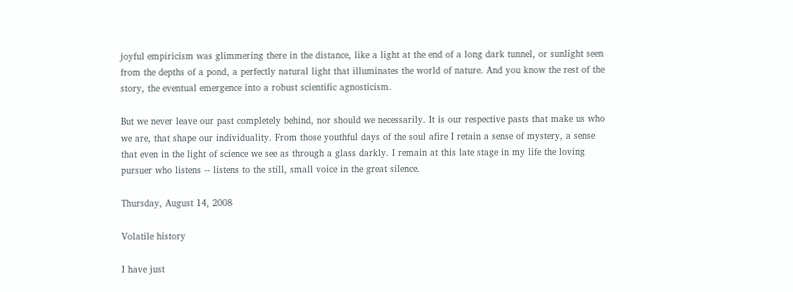joyful empiricism was glimmering there in the distance, like a light at the end of a long dark tunnel, or sunlight seen from the depths of a pond, a perfectly natural light that illuminates the world of nature. And you know the rest of the story, the eventual emergence into a robust scientific agnosticism.

But we never leave our past completely behind, nor should we necessarily. It is our respective pasts that make us who we are, that shape our individuality. From those youthful days of the soul afire I retain a sense of mystery, a sense that even in the light of science we see as through a glass darkly. I remain at this late stage in my life the loving pursuer who listens -- listens to the still, small voice in the great silence.

Thursday, August 14, 2008

Volatile history

I have just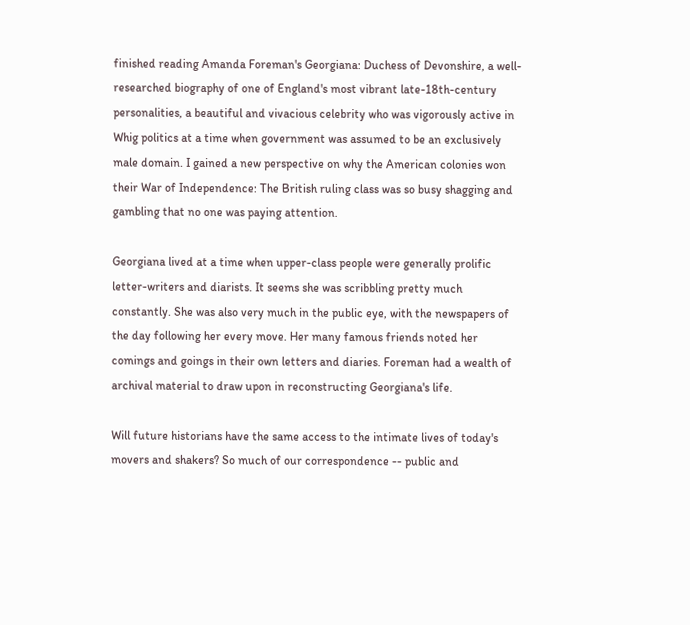finished reading Amanda Foreman's Georgiana: Duchess of Devonshire, a well-researched biography of one of England's most vibrant late-18th-century personalities, a beautiful and vivacious celebrity who was vigorously active in Whig politics at a time when government was assumed to be an exclusively male domain. I gained a new perspective on why the American colonies won their War of Independence: The British ruling class was so busy shagging and gambling that no one was paying attention.

Georgiana lived at a time when upper-class people were generally prolific letter-writers and diarists. It seems she was scribbling pretty much constantly. She was also very much in the public eye, with the newspapers of the day following her every move. Her many famous friends noted her comings and goings in their own letters and diaries. Foreman had a wealth of archival material to draw upon in reconstructing Georgiana's life.

Will future historians have the same access to the intimate lives of today's movers and shakers? So much of our correspondence -- public and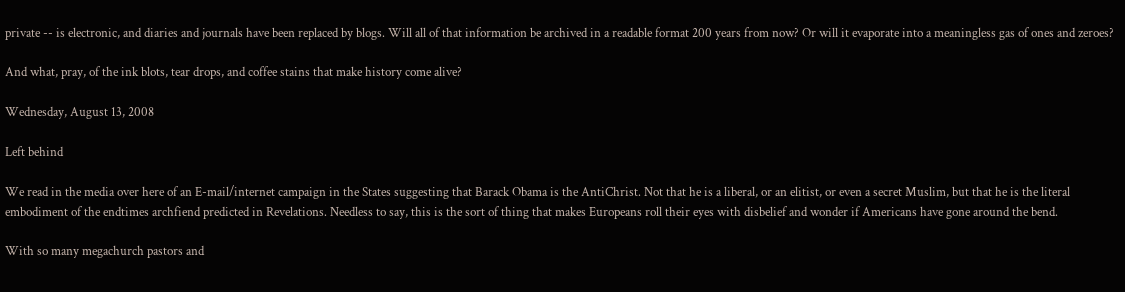private -- is electronic, and diaries and journals have been replaced by blogs. Will all of that information be archived in a readable format 200 years from now? Or will it evaporate into a meaningless gas of ones and zeroes?

And what, pray, of the ink blots, tear drops, and coffee stains that make history come alive?

Wednesday, August 13, 2008

Left behind

We read in the media over here of an E-mail/internet campaign in the States suggesting that Barack Obama is the AntiChrist. Not that he is a liberal, or an elitist, or even a secret Muslim, but that he is the literal embodiment of the endtimes archfiend predicted in Revelations. Needless to say, this is the sort of thing that makes Europeans roll their eyes with disbelief and wonder if Americans have gone around the bend.

With so many megachurch pastors and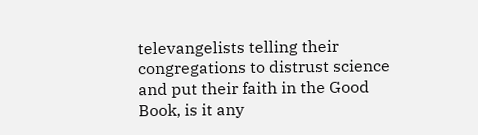televangelists telling their congregations to distrust science and put their faith in the Good Book, is it any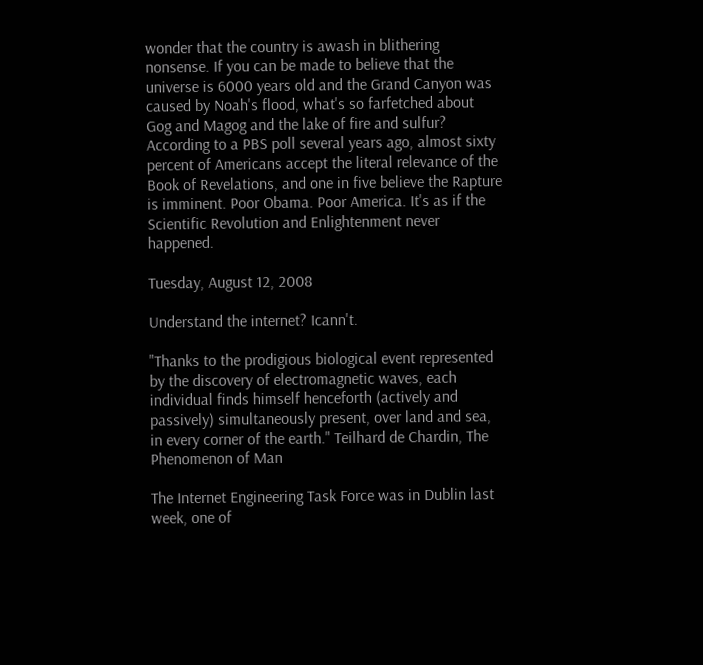wonder that the country is awash in blithering nonsense. If you can be made to believe that the universe is 6000 years old and the Grand Canyon was caused by Noah's flood, what's so farfetched about Gog and Magog and the lake of fire and sulfur? According to a PBS poll several years ago, almost sixty percent of Americans accept the literal relevance of the Book of Revelations, and one in five believe the Rapture is imminent. Poor Obama. Poor America. It's as if the Scientific Revolution and Enlightenment never happened.

Tuesday, August 12, 2008

Understand the internet? Icann't.

"Thanks to the prodigious biological event represented by the discovery of electromagnetic waves, each individual finds himself henceforth (actively and passively) simultaneously present, over land and sea, in every corner of the earth." Teilhard de Chardin, The Phenomenon of Man

The Internet Engineering Task Force was in Dublin last week, one of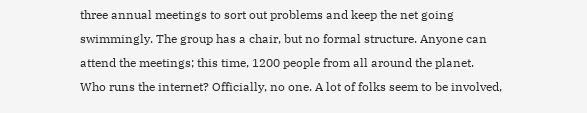three annual meetings to sort out problems and keep the net going swimmingly. The group has a chair, but no formal structure. Anyone can attend the meetings; this time, 1200 people from all around the planet. Who runs the internet? Officially, no one. A lot of folks seem to be involved,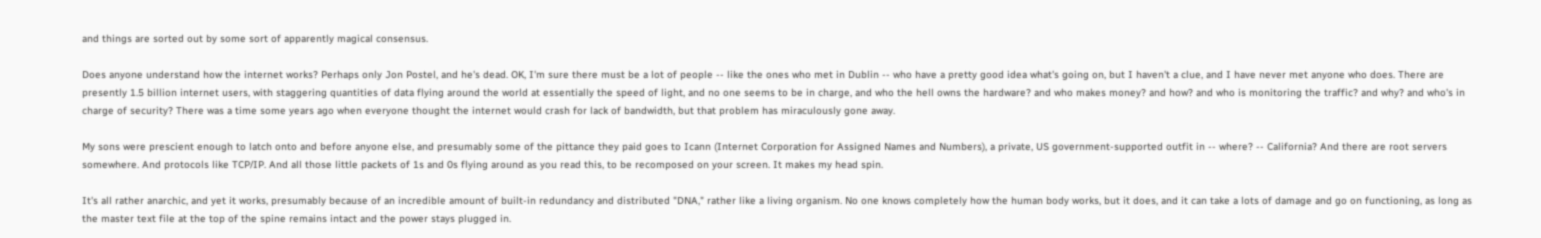and things are sorted out by some sort of apparently magical consensus.

Does anyone understand how the internet works? Perhaps only Jon Postel, and he's dead. OK, I'm sure there must be a lot of people -- like the ones who met in Dublin -- who have a pretty good idea what's going on, but I haven't a clue, and I have never met anyone who does. There are presently 1.5 billion internet users, with staggering quantities of data flying around the world at essentially the speed of light, and no one seems to be in charge, and who the hell owns the hardware? and who makes money? and how? and who is monitoring the traffic? and why? and who's in charge of security? There was a time some years ago when everyone thought the internet would crash for lack of bandwidth, but that problem has miraculously gone away.

My sons were prescient enough to latch onto and before anyone else, and presumably some of the pittance they paid goes to Icann (Internet Corporation for Assigned Names and Numbers), a private, US government-supported outfit in -- where? -- California? And there are root servers somewhere. And protocols like TCP/IP. And all those little packets of 1s and 0s flying around as you read this, to be recomposed on your screen. It makes my head spin.

It's all rather anarchic, and yet it works, presumably because of an incredible amount of built-in redundancy and distributed "DNA," rather like a living organism. No one knows completely how the human body works, but it does, and it can take a lots of damage and go on functioning, as long as the master text file at the top of the spine remains intact and the power stays plugged in.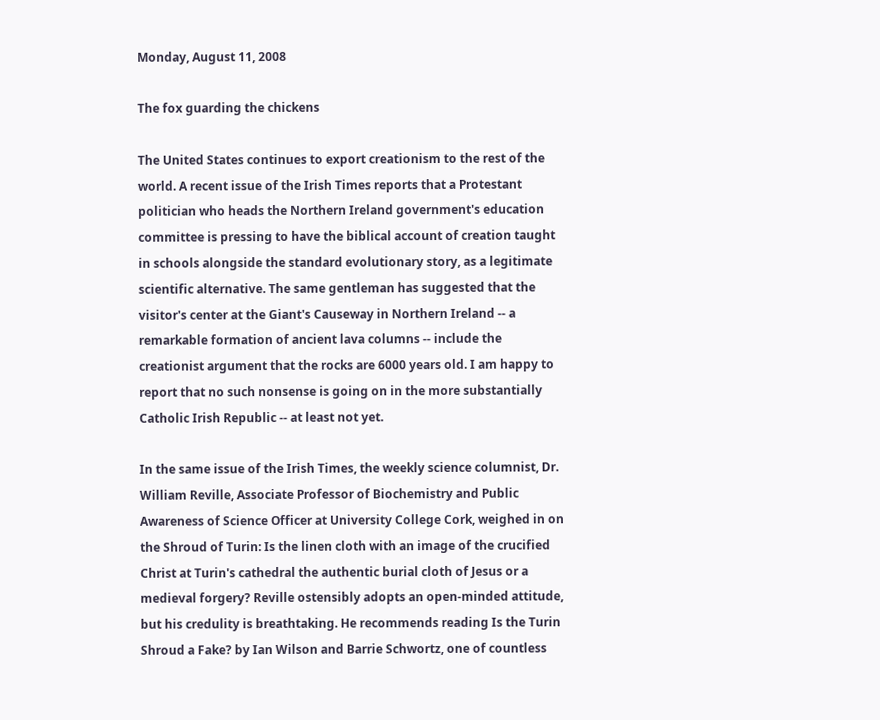Monday, August 11, 2008

The fox guarding the chickens

The United States continues to export creationism to the rest of the world. A recent issue of the Irish Times reports that a Protestant politician who heads the Northern Ireland government's education committee is pressing to have the biblical account of creation taught in schools alongside the standard evolutionary story, as a legitimate scientific alternative. The same gentleman has suggested that the visitor's center at the Giant's Causeway in Northern Ireland -- a remarkable formation of ancient lava columns -- include the creationist argument that the rocks are 6000 years old. I am happy to report that no such nonsense is going on in the more substantially Catholic Irish Republic -- at least not yet.

In the same issue of the Irish Times, the weekly science columnist, Dr. William Reville, Associate Professor of Biochemistry and Public Awareness of Science Officer at University College Cork, weighed in on the Shroud of Turin: Is the linen cloth with an image of the crucified Christ at Turin's cathedral the authentic burial cloth of Jesus or a medieval forgery? Reville ostensibly adopts an open-minded attitude, but his credulity is breathtaking. He recommends reading Is the Turin Shroud a Fake? by Ian Wilson and Barrie Schwortz, one of countless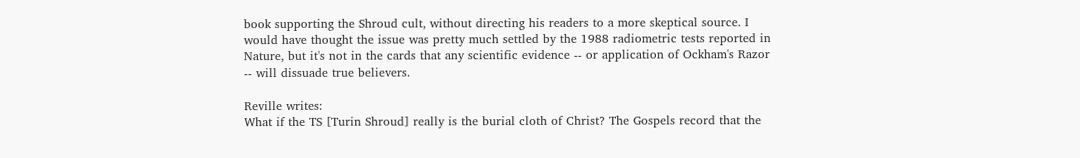book supporting the Shroud cult, without directing his readers to a more skeptical source. I would have thought the issue was pretty much settled by the 1988 radiometric tests reported in Nature, but it's not in the cards that any scientific evidence -- or application of Ockham's Razor -- will dissuade true believers.

Reville writes:
What if the TS [Turin Shroud] really is the burial cloth of Christ? The Gospels record that the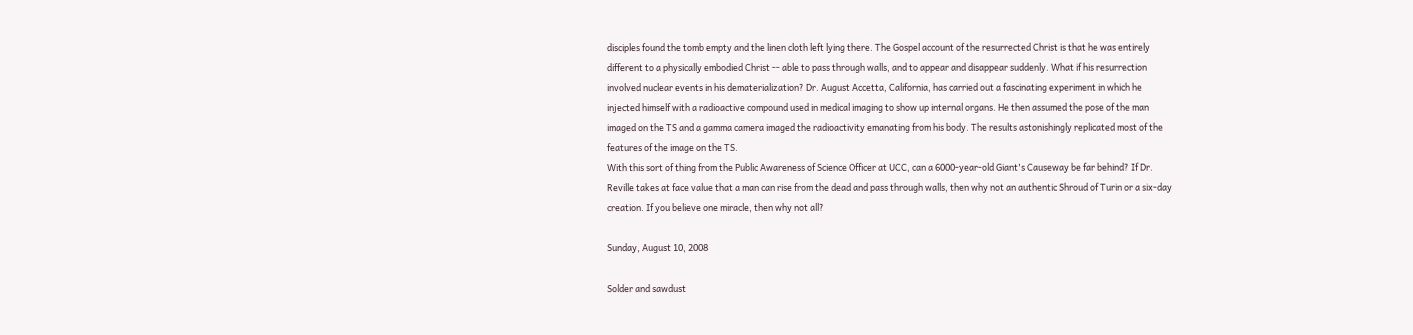disciples found the tomb empty and the linen cloth left lying there. The Gospel account of the resurrected Christ is that he was entirely different to a physically embodied Christ -- able to pass through walls, and to appear and disappear suddenly. What if his resurrection involved nuclear events in his dematerialization? Dr. August Accetta, California, has carried out a fascinating experiment in which he injected himself with a radioactive compound used in medical imaging to show up internal organs. He then assumed the pose of the man imaged on the TS and a gamma camera imaged the radioactivity emanating from his body. The results astonishingly replicated most of the features of the image on the TS.
With this sort of thing from the Public Awareness of Science Officer at UCC, can a 6000-year-old Giant's Causeway be far behind? If Dr. Reville takes at face value that a man can rise from the dead and pass through walls, then why not an authentic Shroud of Turin or a six-day creation. If you believe one miracle, then why not all?

Sunday, August 10, 2008

Solder and sawdust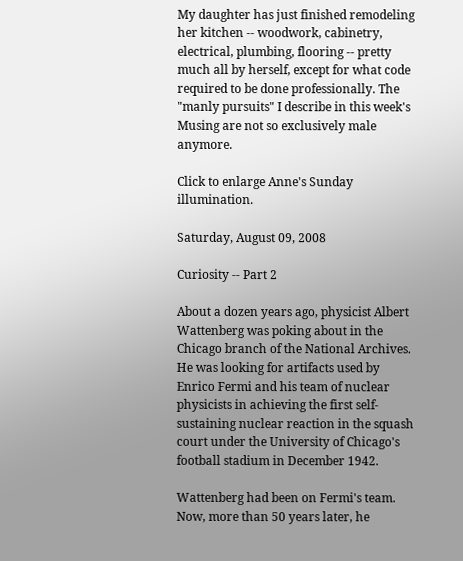My daughter has just finished remodeling her kitchen -- woodwork, cabinetry, electrical, plumbing, flooring -- pretty much all by herself, except for what code required to be done professionally. The "manly pursuits" I describe in this week's Musing are not so exclusively male anymore.

Click to enlarge Anne's Sunday illumination.

Saturday, August 09, 2008

Curiosity -- Part 2

About a dozen years ago, physicist Albert Wattenberg was poking about in the Chicago branch of the National Archives. He was looking for artifacts used by Enrico Fermi and his team of nuclear physicists in achieving the first self-sustaining nuclear reaction in the squash court under the University of Chicago's football stadium in December 1942.

Wattenberg had been on Fermi's team. Now, more than 50 years later, he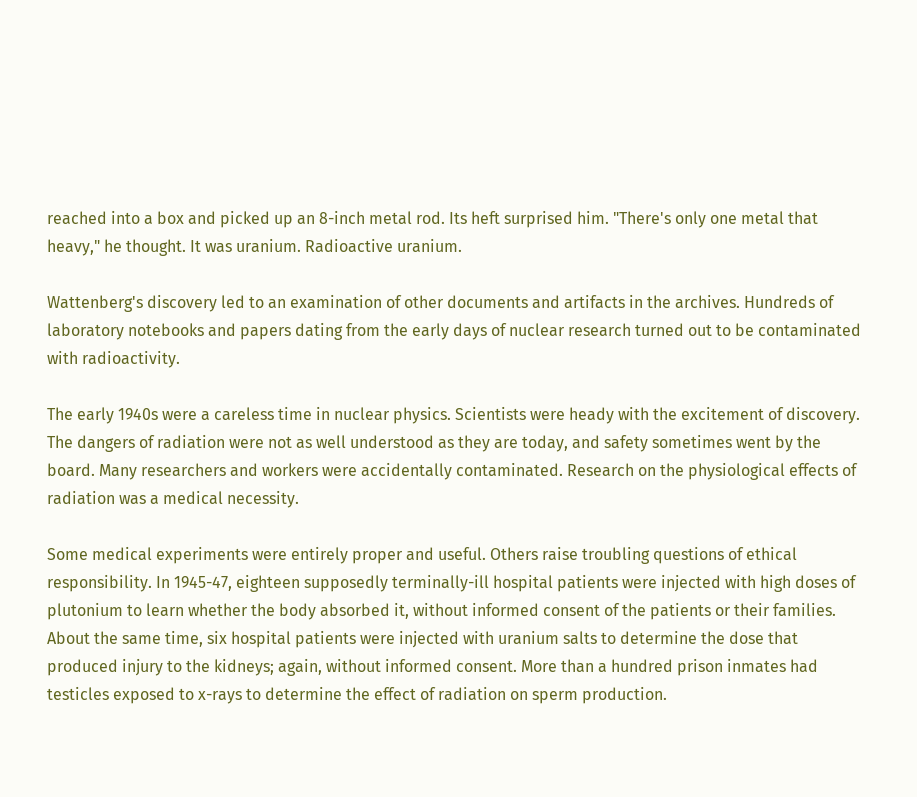reached into a box and picked up an 8-inch metal rod. Its heft surprised him. "There's only one metal that heavy," he thought. It was uranium. Radioactive uranium.

Wattenberg's discovery led to an examination of other documents and artifacts in the archives. Hundreds of laboratory notebooks and papers dating from the early days of nuclear research turned out to be contaminated with radioactivity.

The early 1940s were a careless time in nuclear physics. Scientists were heady with the excitement of discovery. The dangers of radiation were not as well understood as they are today, and safety sometimes went by the board. Many researchers and workers were accidentally contaminated. Research on the physiological effects of radiation was a medical necessity.

Some medical experiments were entirely proper and useful. Others raise troubling questions of ethical responsibility. In 1945-47, eighteen supposedly terminally-ill hospital patients were injected with high doses of plutonium to learn whether the body absorbed it, without informed consent of the patients or their families. About the same time, six hospital patients were injected with uranium salts to determine the dose that produced injury to the kidneys; again, without informed consent. More than a hundred prison inmates had testicles exposed to x-rays to determine the effect of radiation on sperm production.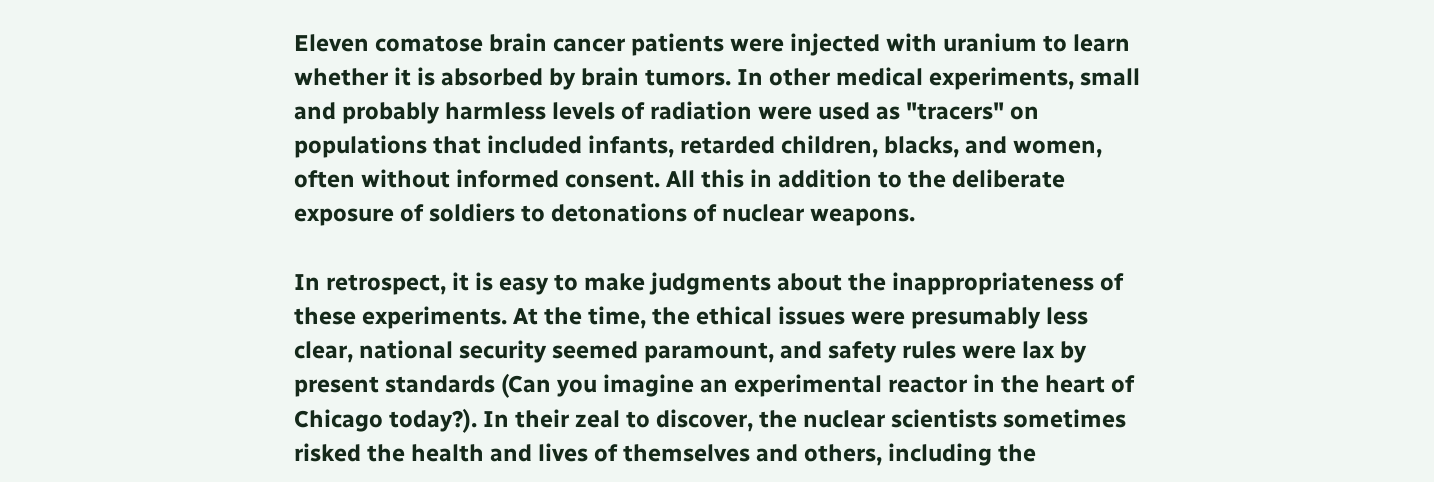Eleven comatose brain cancer patients were injected with uranium to learn whether it is absorbed by brain tumors. In other medical experiments, small and probably harmless levels of radiation were used as "tracers" on populations that included infants, retarded children, blacks, and women, often without informed consent. All this in addition to the deliberate exposure of soldiers to detonations of nuclear weapons.

In retrospect, it is easy to make judgments about the inappropriateness of these experiments. At the time, the ethical issues were presumably less clear, national security seemed paramount, and safety rules were lax by present standards (Can you imagine an experimental reactor in the heart of Chicago today?). In their zeal to discover, the nuclear scientists sometimes risked the health and lives of themselves and others, including the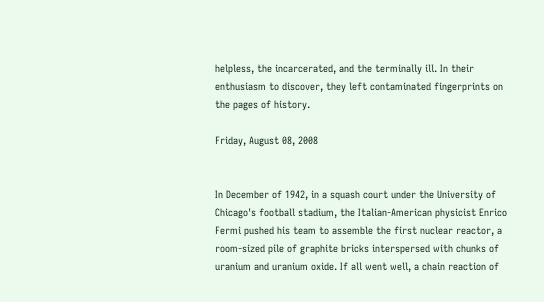helpless, the incarcerated, and the terminally ill. In their enthusiasm to discover, they left contaminated fingerprints on the pages of history.

Friday, August 08, 2008


In December of 1942, in a squash court under the University of Chicago's football stadium, the Italian-American physicist Enrico Fermi pushed his team to assemble the first nuclear reactor, a room-sized pile of graphite bricks interspersed with chunks of uranium and uranium oxide. If all went well, a chain reaction of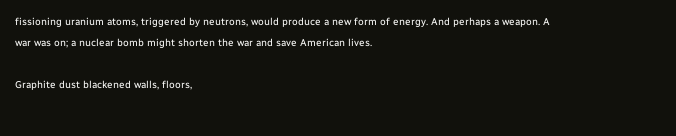fissioning uranium atoms, triggered by neutrons, would produce a new form of energy. And perhaps a weapon. A war was on; a nuclear bomb might shorten the war and save American lives.

Graphite dust blackened walls, floors,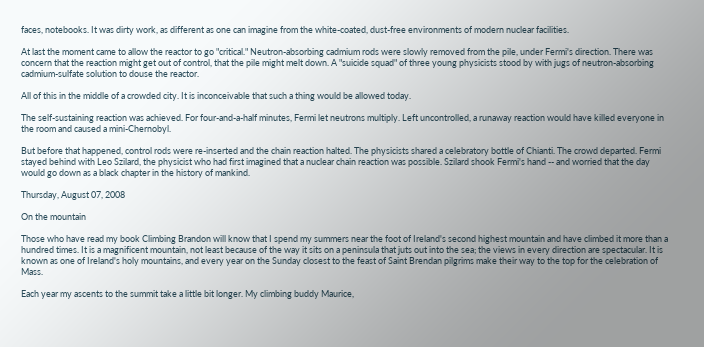faces, notebooks. It was dirty work, as different as one can imagine from the white-coated, dust-free environments of modern nuclear facilities.

At last the moment came to allow the reactor to go "critical." Neutron-absorbing cadmium rods were slowly removed from the pile, under Fermi's direction. There was concern that the reaction might get out of control, that the pile might melt down. A "suicide squad" of three young physicists stood by with jugs of neutron-absorbing cadmium-sulfate solution to douse the reactor.

All of this in the middle of a crowded city. It is inconceivable that such a thing would be allowed today.

The self-sustaining reaction was achieved. For four-and-a-half minutes, Fermi let neutrons multiply. Left uncontrolled, a runaway reaction would have killed everyone in the room and caused a mini-Chernobyl.

But before that happened, control rods were re-inserted and the chain reaction halted. The physicists shared a celebratory bottle of Chianti. The crowd departed. Fermi stayed behind with Leo Szilard, the physicist who had first imagined that a nuclear chain reaction was possible. Szilard shook Fermi's hand -- and worried that the day would go down as a black chapter in the history of mankind.

Thursday, August 07, 2008

On the mountain

Those who have read my book Climbing Brandon will know that I spend my summers near the foot of Ireland's second highest mountain and have climbed it more than a hundred times. It is a magnificent mountain, not least because of the way it sits on a peninsula that juts out into the sea; the views in every direction are spectacular. It is known as one of Ireland's holy mountains, and every year on the Sunday closest to the feast of Saint Brendan pilgrims make their way to the top for the celebration of Mass.

Each year my ascents to the summit take a little bit longer. My climbing buddy Maurice,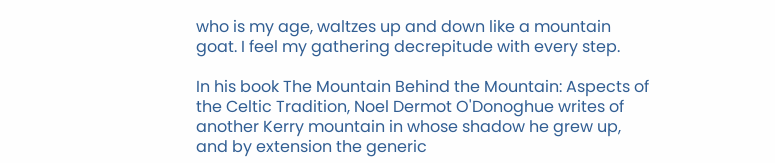who is my age, waltzes up and down like a mountain goat. I feel my gathering decrepitude with every step.

In his book The Mountain Behind the Mountain: Aspects of the Celtic Tradition, Noel Dermot O'Donoghue writes of another Kerry mountain in whose shadow he grew up, and by extension the generic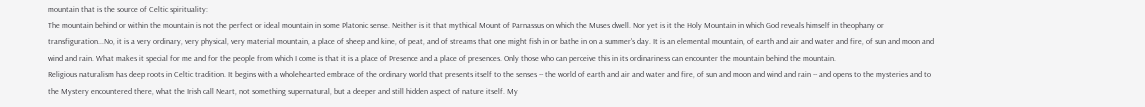mountain that is the source of Celtic spirituality:
The mountain behind or within the mountain is not the perfect or ideal mountain in some Platonic sense. Neither is it that mythical Mount of Parnassus on which the Muses dwell. Nor yet is it the Holy Mountain in which God reveals himself in theophany or transfiguration...No, it is a very ordinary, very physical, very material mountain, a place of sheep and kine, of peat, and of streams that one might fish in or bathe in on a summer's day. It is an elemental mountain, of earth and air and water and fire, of sun and moon and wind and rain. What makes it special for me and for the people from which I come is that it is a place of Presence and a place of presences. Only those who can perceive this in its ordinariness can encounter the mountain behind the mountain.
Religious naturalism has deep roots in Celtic tradition. It begins with a wholehearted embrace of the ordinary world that presents itself to the senses -- the world of earth and air and water and fire, of sun and moon and wind and rain -- and opens to the mysteries and to the Mystery encountered there, what the Irish call Neart, not something supernatural, but a deeper and still hidden aspect of nature itself. My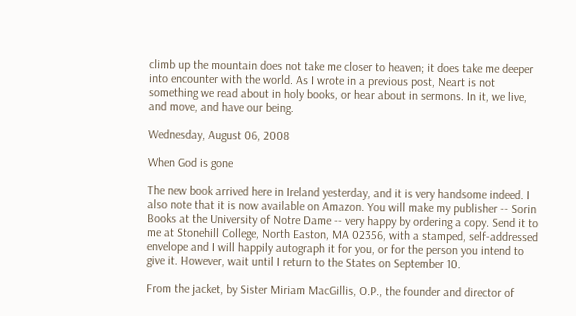climb up the mountain does not take me closer to heaven; it does take me deeper into encounter with the world. As I wrote in a previous post, Neart is not something we read about in holy books, or hear about in sermons. In it, we live, and move, and have our being.

Wednesday, August 06, 2008

When God is gone

The new book arrived here in Ireland yesterday, and it is very handsome indeed. I also note that it is now available on Amazon. You will make my publisher -- Sorin Books at the University of Notre Dame -- very happy by ordering a copy. Send it to me at Stonehill College, North Easton, MA 02356, with a stamped, self-addressed envelope and I will happily autograph it for you, or for the person you intend to give it. However, wait until I return to the States on September 10.

From the jacket, by Sister Miriam MacGillis, O.P., the founder and director of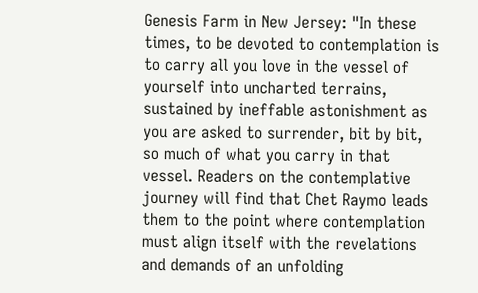Genesis Farm in New Jersey: "In these times, to be devoted to contemplation is to carry all you love in the vessel of yourself into uncharted terrains, sustained by ineffable astonishment as you are asked to surrender, bit by bit, so much of what you carry in that vessel. Readers on the contemplative journey will find that Chet Raymo leads them to the point where contemplation must align itself with the revelations and demands of an unfolding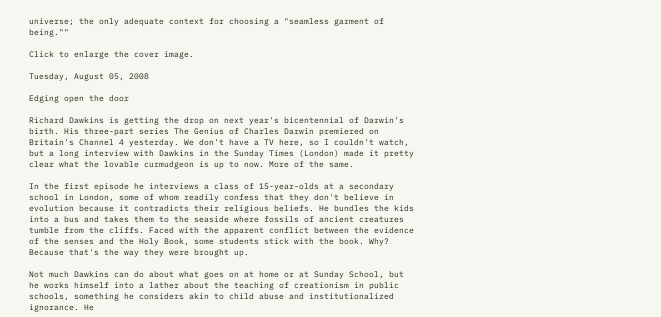universe; the only adequate context for choosing a "seamless garment of being.""

Click to enlarge the cover image.

Tuesday, August 05, 2008

Edging open the door

Richard Dawkins is getting the drop on next year's bicentennial of Darwin's birth. His three-part series The Genius of Charles Darwin premiered on Britain's Channel 4 yesterday. We don't have a TV here, so I couldn't watch, but a long interview with Dawkins in the Sunday Times (London) made it pretty clear what the lovable curmudgeon is up to now. More of the same.

In the first episode he interviews a class of 15-year-olds at a secondary school in London, some of whom readily confess that they don't believe in evolution because it contradicts their religious beliefs. He bundles the kids into a bus and takes them to the seaside where fossils of ancient creatures tumble from the cliffs. Faced with the apparent conflict between the evidence of the senses and the Holy Book, some students stick with the book. Why? Because that's the way they were brought up.

Not much Dawkins can do about what goes on at home or at Sunday School, but he works himself into a lather about the teaching of creationism in public schools, something he considers akin to child abuse and institutionalized ignorance. He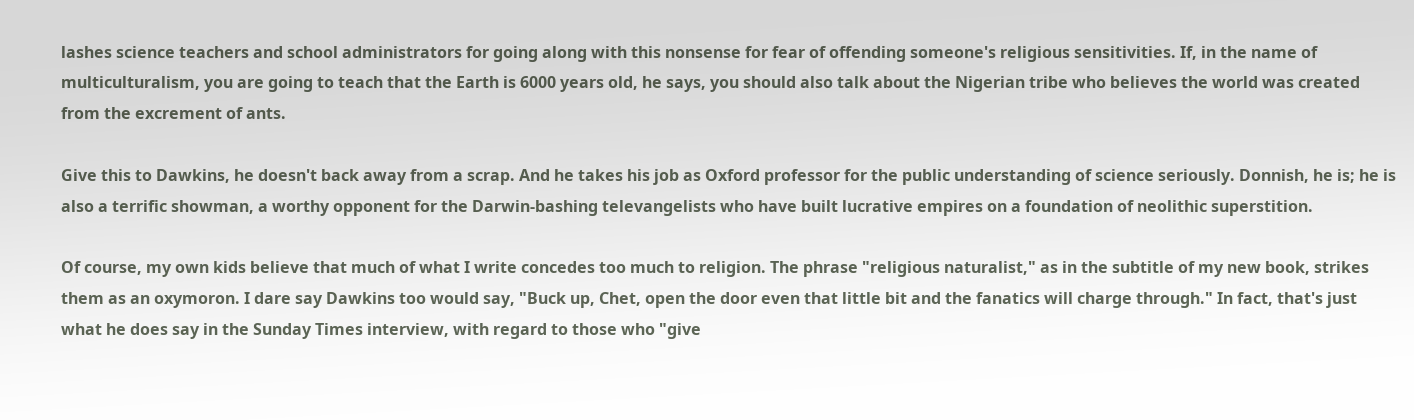lashes science teachers and school administrators for going along with this nonsense for fear of offending someone's religious sensitivities. If, in the name of multiculturalism, you are going to teach that the Earth is 6000 years old, he says, you should also talk about the Nigerian tribe who believes the world was created from the excrement of ants.

Give this to Dawkins, he doesn't back away from a scrap. And he takes his job as Oxford professor for the public understanding of science seriously. Donnish, he is; he is also a terrific showman, a worthy opponent for the Darwin-bashing televangelists who have built lucrative empires on a foundation of neolithic superstition.

Of course, my own kids believe that much of what I write concedes too much to religion. The phrase "religious naturalist," as in the subtitle of my new book, strikes them as an oxymoron. I dare say Dawkins too would say, "Buck up, Chet, open the door even that little bit and the fanatics will charge through." In fact, that's just what he does say in the Sunday Times interview, with regard to those who "give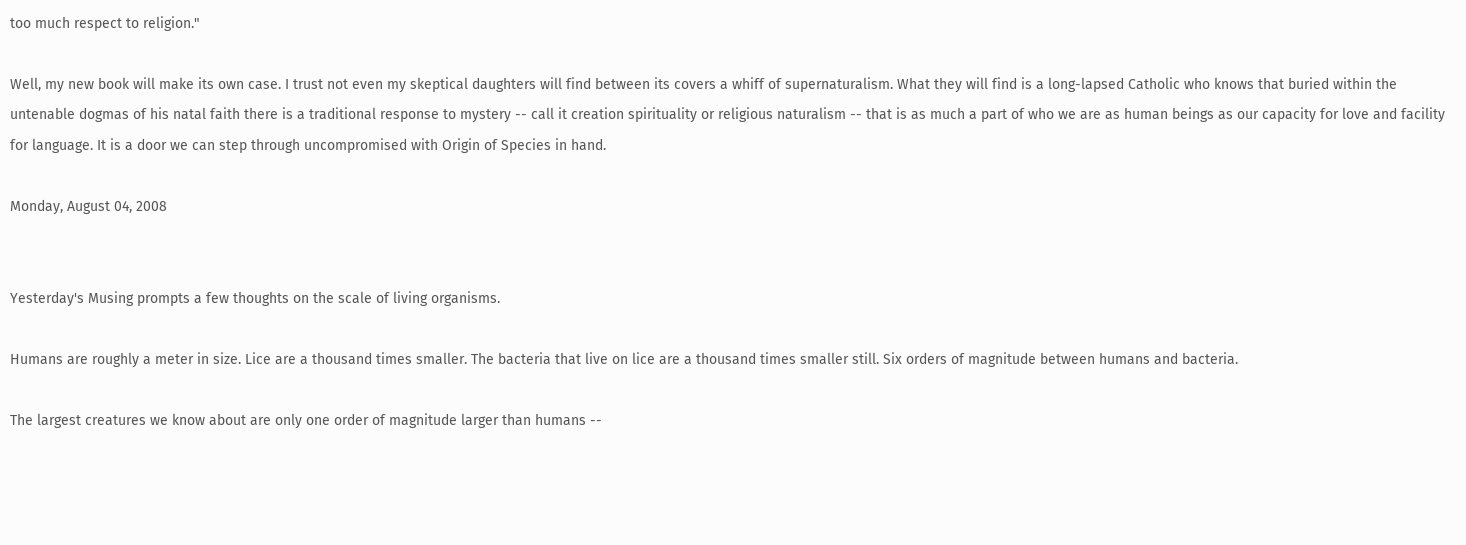too much respect to religion."

Well, my new book will make its own case. I trust not even my skeptical daughters will find between its covers a whiff of supernaturalism. What they will find is a long-lapsed Catholic who knows that buried within the untenable dogmas of his natal faith there is a traditional response to mystery -- call it creation spirituality or religious naturalism -- that is as much a part of who we are as human beings as our capacity for love and facility for language. It is a door we can step through uncompromised with Origin of Species in hand.

Monday, August 04, 2008


Yesterday's Musing prompts a few thoughts on the scale of living organisms.

Humans are roughly a meter in size. Lice are a thousand times smaller. The bacteria that live on lice are a thousand times smaller still. Six orders of magnitude between humans and bacteria.

The largest creatures we know about are only one order of magnitude larger than humans --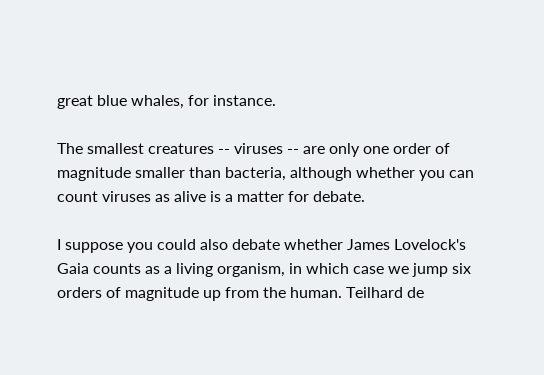great blue whales, for instance.

The smallest creatures -- viruses -- are only one order of magnitude smaller than bacteria, although whether you can count viruses as alive is a matter for debate.

I suppose you could also debate whether James Lovelock's Gaia counts as a living organism, in which case we jump six orders of magnitude up from the human. Teilhard de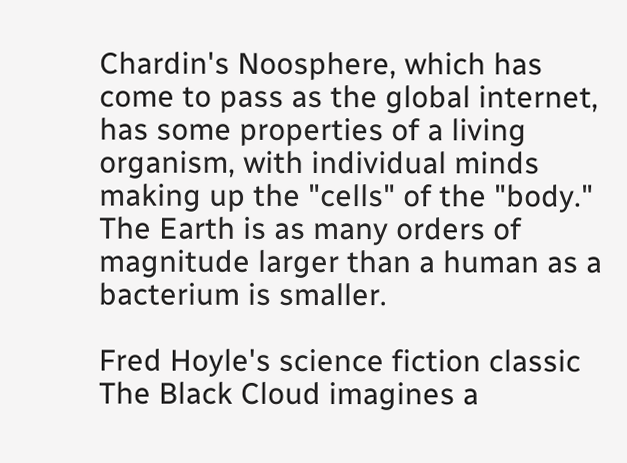Chardin's Noosphere, which has come to pass as the global internet, has some properties of a living organism, with individual minds making up the "cells" of the "body." The Earth is as many orders of magnitude larger than a human as a bacterium is smaller.

Fred Hoyle's science fiction classic The Black Cloud imagines a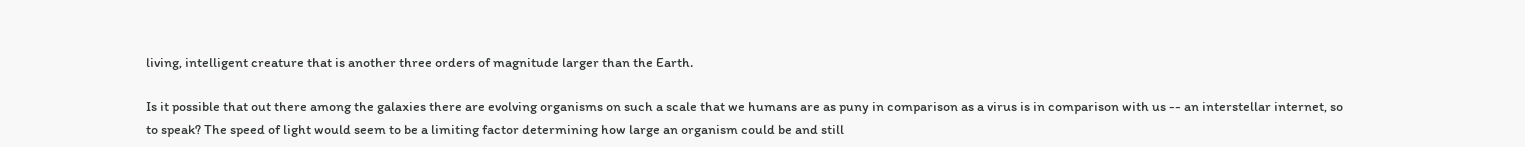living, intelligent creature that is another three orders of magnitude larger than the Earth.

Is it possible that out there among the galaxies there are evolving organisms on such a scale that we humans are as puny in comparison as a virus is in comparison with us -- an interstellar internet, so to speak? The speed of light would seem to be a limiting factor determining how large an organism could be and still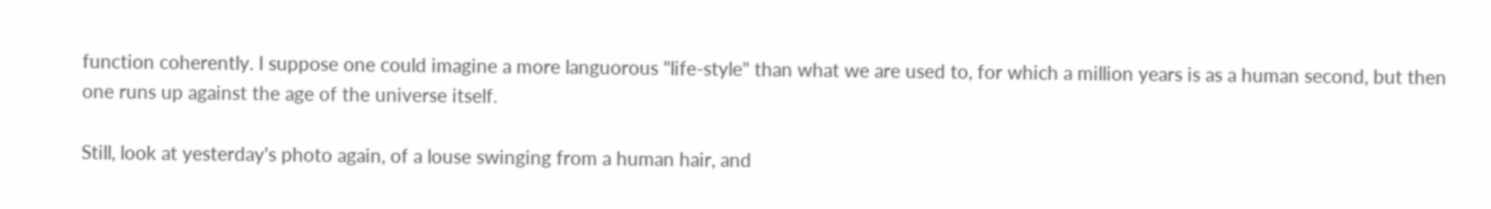function coherently. I suppose one could imagine a more languorous "life-style" than what we are used to, for which a million years is as a human second, but then one runs up against the age of the universe itself.

Still, look at yesterday's photo again, of a louse swinging from a human hair, and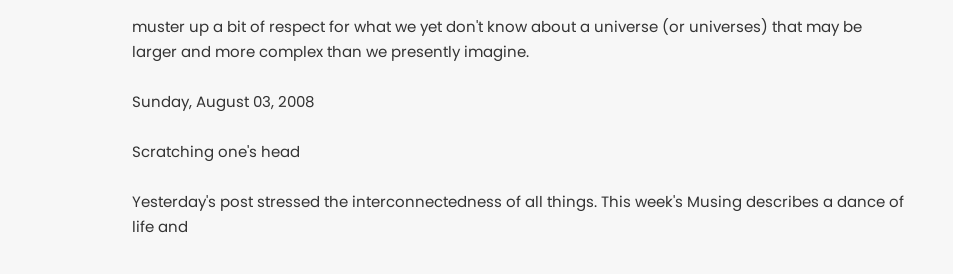muster up a bit of respect for what we yet don't know about a universe (or universes) that may be larger and more complex than we presently imagine.

Sunday, August 03, 2008

Scratching one's head

Yesterday's post stressed the interconnectedness of all things. This week's Musing describes a dance of life and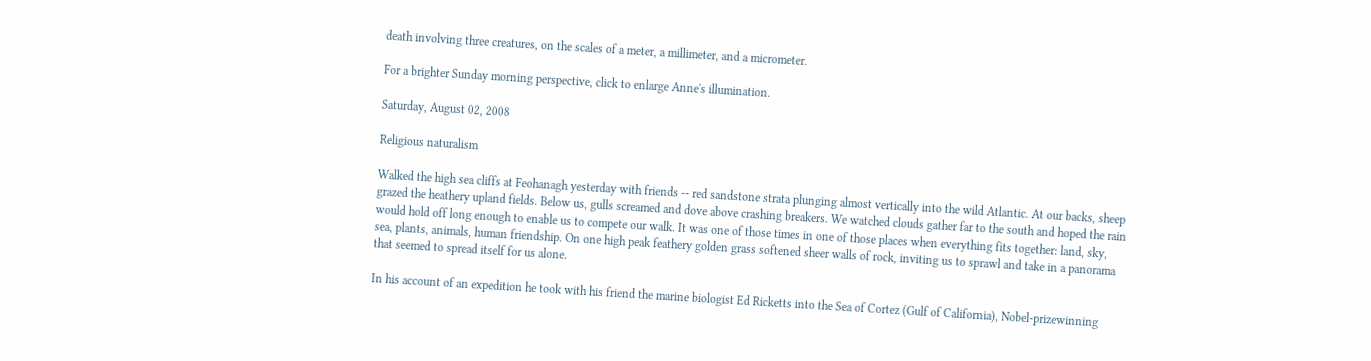death involving three creatures, on the scales of a meter, a millimeter, and a micrometer.

For a brighter Sunday morning perspective, click to enlarge Anne's illumination.

Saturday, August 02, 2008

Religious naturalism

Walked the high sea cliffs at Feohanagh yesterday with friends -- red sandstone strata plunging almost vertically into the wild Atlantic. At our backs, sheep grazed the heathery upland fields. Below us, gulls screamed and dove above crashing breakers. We watched clouds gather far to the south and hoped the rain would hold off long enough to enable us to compete our walk. It was one of those times in one of those places when everything fits together: land, sky, sea, plants, animals, human friendship. On one high peak feathery golden grass softened sheer walls of rock, inviting us to sprawl and take in a panorama that seemed to spread itself for us alone.

In his account of an expedition he took with his friend the marine biologist Ed Ricketts into the Sea of Cortez (Gulf of California), Nobel-prizewinning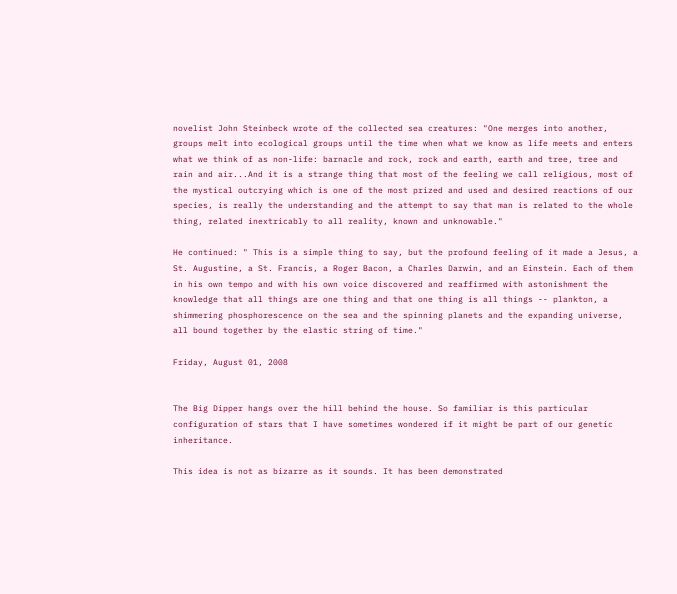novelist John Steinbeck wrote of the collected sea creatures: "One merges into another, groups melt into ecological groups until the time when what we know as life meets and enters what we think of as non-life: barnacle and rock, rock and earth, earth and tree, tree and rain and air...And it is a strange thing that most of the feeling we call religious, most of the mystical outcrying which is one of the most prized and used and desired reactions of our species, is really the understanding and the attempt to say that man is related to the whole thing, related inextricably to all reality, known and unknowable."

He continued: " This is a simple thing to say, but the profound feeling of it made a Jesus, a St. Augustine, a St. Francis, a Roger Bacon, a Charles Darwin, and an Einstein. Each of them in his own tempo and with his own voice discovered and reaffirmed with astonishment the knowledge that all things are one thing and that one thing is all things -- plankton, a shimmering phosphorescence on the sea and the spinning planets and the expanding universe, all bound together by the elastic string of time."

Friday, August 01, 2008


The Big Dipper hangs over the hill behind the house. So familiar is this particular configuration of stars that I have sometimes wondered if it might be part of our genetic inheritance.

This idea is not as bizarre as it sounds. It has been demonstrated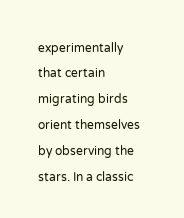experimentally that certain migrating birds orient themselves by observing the stars. In a classic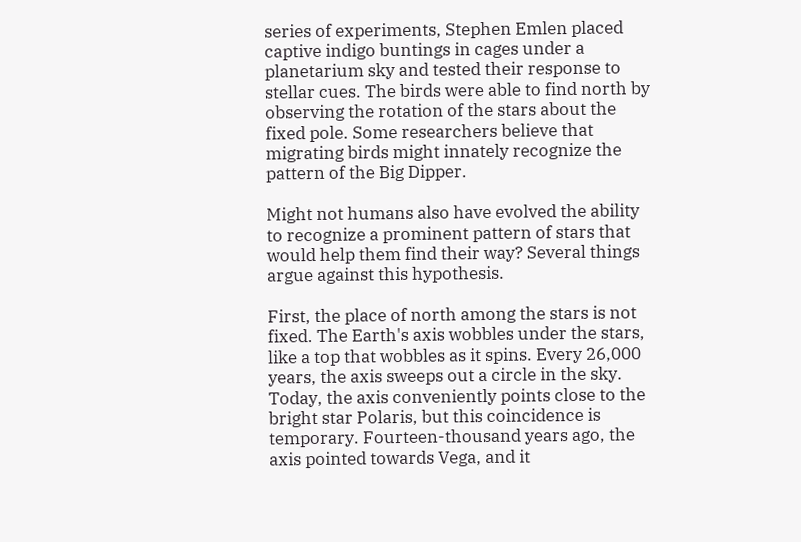series of experiments, Stephen Emlen placed captive indigo buntings in cages under a planetarium sky and tested their response to stellar cues. The birds were able to find north by observing the rotation of the stars about the fixed pole. Some researchers believe that migrating birds might innately recognize the pattern of the Big Dipper.

Might not humans also have evolved the ability to recognize a prominent pattern of stars that would help them find their way? Several things argue against this hypothesis.

First, the place of north among the stars is not fixed. The Earth's axis wobbles under the stars, like a top that wobbles as it spins. Every 26,000 years, the axis sweeps out a circle in the sky. Today, the axis conveniently points close to the bright star Polaris, but this coincidence is temporary. Fourteen-thousand years ago, the axis pointed towards Vega, and it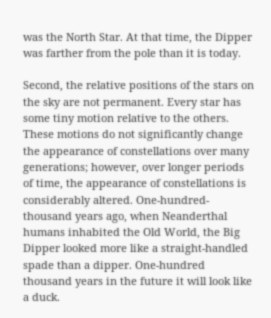was the North Star. At that time, the Dipper was farther from the pole than it is today.

Second, the relative positions of the stars on the sky are not permanent. Every star has some tiny motion relative to the others. These motions do not significantly change the appearance of constellations over many generations; however, over longer periods of time, the appearance of constellations is considerably altered. One-hundred-thousand years ago, when Neanderthal humans inhabited the Old World, the Big Dipper looked more like a straight-handled spade than a dipper. One-hundred thousand years in the future it will look like a duck.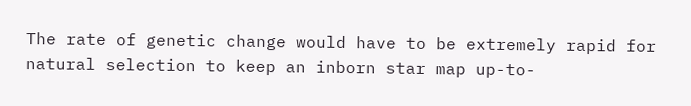The rate of genetic change would have to be extremely rapid for natural selection to keep an inborn star map up-to-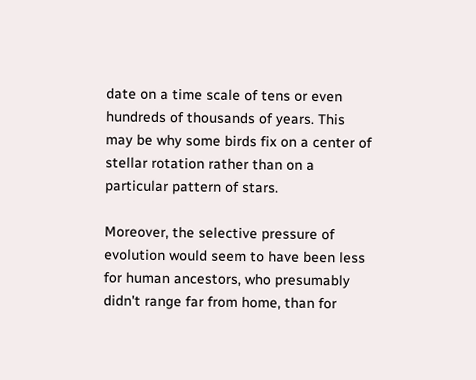date on a time scale of tens or even hundreds of thousands of years. This may be why some birds fix on a center of stellar rotation rather than on a particular pattern of stars.

Moreover, the selective pressure of evolution would seem to have been less for human ancestors, who presumably didn't range far from home, than for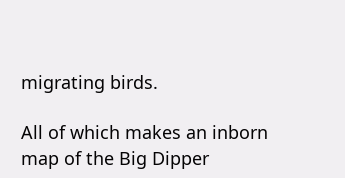migrating birds.

All of which makes an inborn map of the Big Dipper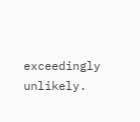exceedingly unlikely.